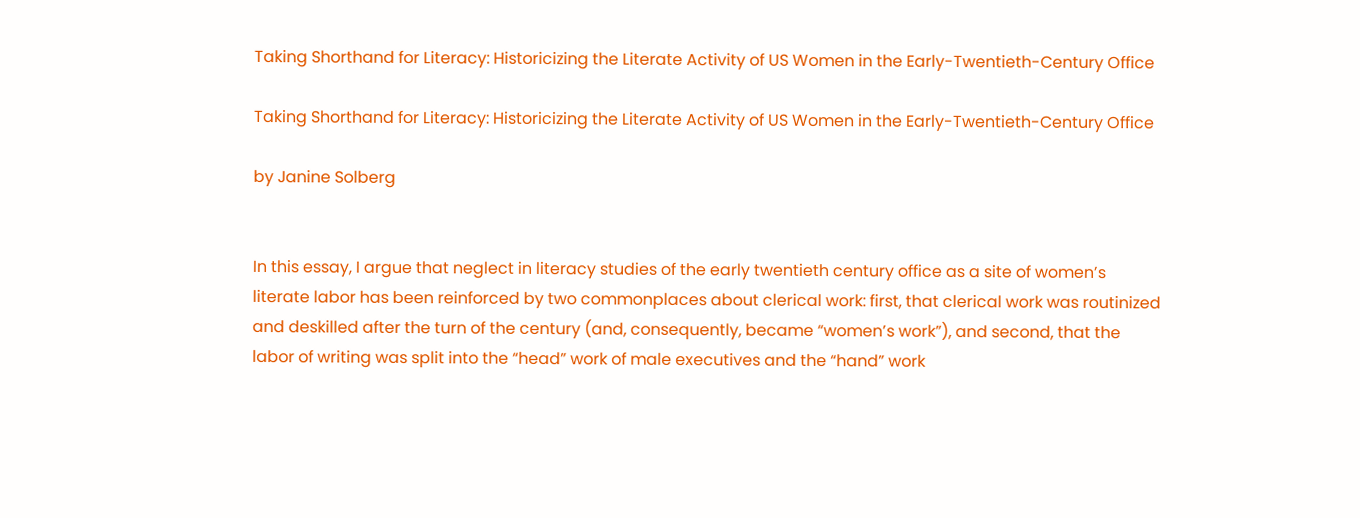Taking Shorthand for Literacy: Historicizing the Literate Activity of US Women in the Early-Twentieth-Century Office

Taking Shorthand for Literacy: Historicizing the Literate Activity of US Women in the Early-Twentieth-Century Office

by Janine Solberg


In this essay, I argue that neglect in literacy studies of the early twentieth century office as a site of women’s literate labor has been reinforced by two commonplaces about clerical work: first, that clerical work was routinized and deskilled after the turn of the century (and, consequently, became “women’s work”), and second, that the labor of writing was split into the “head” work of male executives and the “hand” work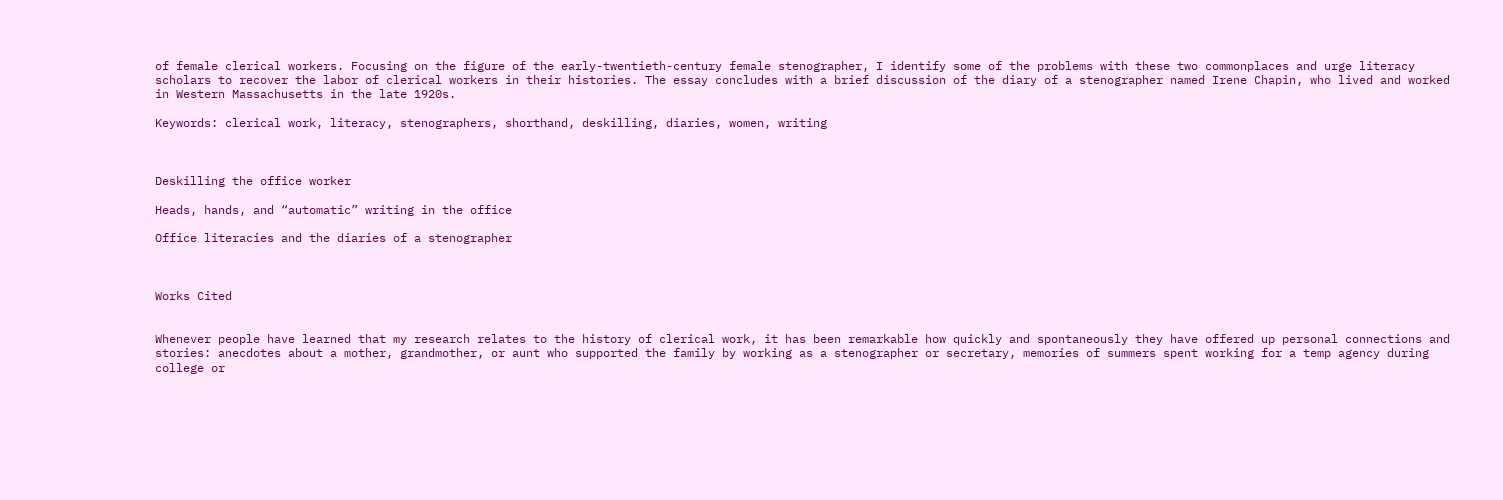of female clerical workers. Focusing on the figure of the early-twentieth-century female stenographer, I identify some of the problems with these two commonplaces and urge literacy scholars to recover the labor of clerical workers in their histories. The essay concludes with a brief discussion of the diary of a stenographer named Irene Chapin, who lived and worked in Western Massachusetts in the late 1920s.

Keywords: clerical work, literacy, stenographers, shorthand, deskilling, diaries, women, writing



Deskilling the office worker

Heads, hands, and “automatic” writing in the office

Office literacies and the diaries of a stenographer



Works Cited


Whenever people have learned that my research relates to the history of clerical work, it has been remarkable how quickly and spontaneously they have offered up personal connections and stories: anecdotes about a mother, grandmother, or aunt who supported the family by working as a stenographer or secretary, memories of summers spent working for a temp agency during college or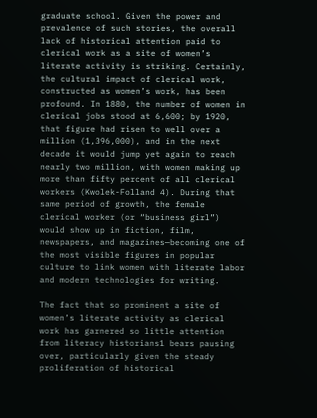graduate school. Given the power and prevalence of such stories, the overall lack of historical attention paid to clerical work as a site of women’s literate activity is striking. Certainly, the cultural impact of clerical work, constructed as women’s work, has been profound. In 1880, the number of women in clerical jobs stood at 6,600; by 1920, that figure had risen to well over a million (1,396,000), and in the next decade it would jump yet again to reach nearly two million, with women making up more than fifty percent of all clerical workers (Kwolek-Folland 4). During that same period of growth, the female clerical worker (or “business girl”) would show up in fiction, film, newspapers, and magazines—becoming one of the most visible figures in popular culture to link women with literate labor and modern technologies for writing.

The fact that so prominent a site of women’s literate activity as clerical work has garnered so little attention from literacy historians1 bears pausing over, particularly given the steady proliferation of historical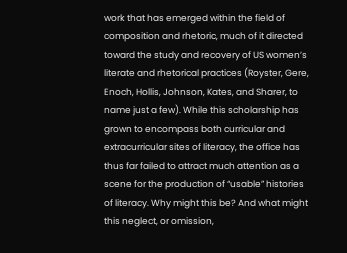work that has emerged within the field of composition and rhetoric, much of it directed toward the study and recovery of US women’s literate and rhetorical practices (Royster, Gere, Enoch, Hollis, Johnson, Kates, and Sharer, to name just a few). While this scholarship has grown to encompass both curricular and extracurricular sites of literacy, the office has thus far failed to attract much attention as a scene for the production of “usable” histories of literacy. Why might this be? And what might this neglect, or omission,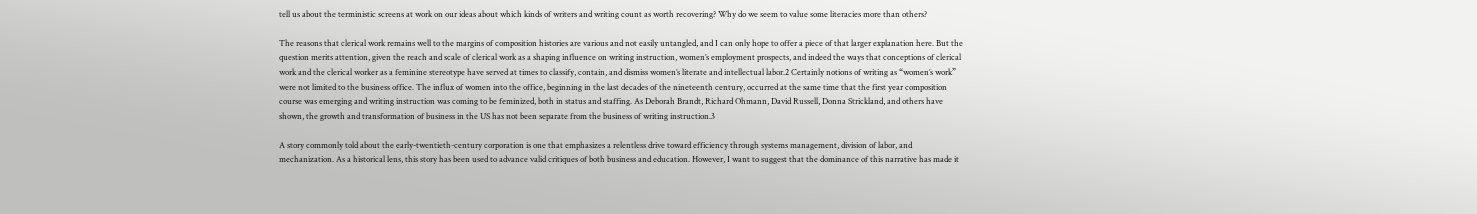tell us about the terministic screens at work on our ideas about which kinds of writers and writing count as worth recovering? Why do we seem to value some literacies more than others?

The reasons that clerical work remains well to the margins of composition histories are various and not easily untangled, and I can only hope to offer a piece of that larger explanation here. But the question merits attention, given the reach and scale of clerical work as a shaping influence on writing instruction, women’s employment prospects, and indeed the ways that conceptions of clerical work and the clerical worker as a feminine stereotype have served at times to classify, contain, and dismiss women’s literate and intellectual labor.2 Certainly notions of writing as “women’s work” were not limited to the business office. The influx of women into the office, beginning in the last decades of the nineteenth century, occurred at the same time that the first year composition course was emerging and writing instruction was coming to be feminized, both in status and staffing. As Deborah Brandt, Richard Ohmann, David Russell, Donna Strickland, and others have shown, the growth and transformation of business in the US has not been separate from the business of writing instruction.3

A story commonly told about the early-twentieth-century corporation is one that emphasizes a relentless drive toward efficiency through systems management, division of labor, and mechanization. As a historical lens, this story has been used to advance valid critiques of both business and education. However, I want to suggest that the dominance of this narrative has made it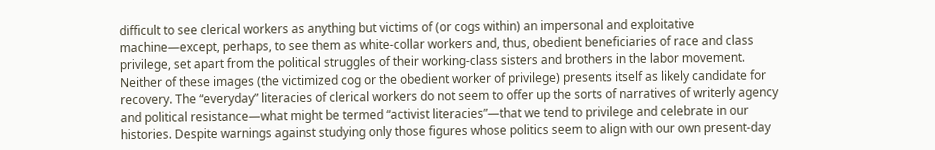difficult to see clerical workers as anything but victims of (or cogs within) an impersonal and exploitative machine—except, perhaps, to see them as white-collar workers and, thus, obedient beneficiaries of race and class privilege, set apart from the political struggles of their working-class sisters and brothers in the labor movement. Neither of these images (the victimized cog or the obedient worker of privilege) presents itself as likely candidate for recovery. The “everyday” literacies of clerical workers do not seem to offer up the sorts of narratives of writerly agency and political resistance—what might be termed “activist literacies”—that we tend to privilege and celebrate in our histories. Despite warnings against studying only those figures whose politics seem to align with our own present-day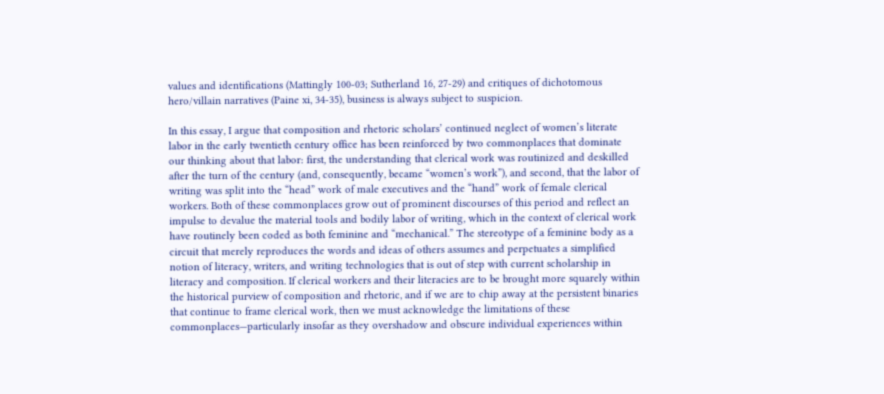values and identifications (Mattingly 100-03; Sutherland 16, 27-29) and critiques of dichotomous hero/villain narratives (Paine xi, 34-35), business is always subject to suspicion.

In this essay, I argue that composition and rhetoric scholars’ continued neglect of women’s literate labor in the early twentieth century office has been reinforced by two commonplaces that dominate our thinking about that labor: first, the understanding that clerical work was routinized and deskilled after the turn of the century (and, consequently, became “women’s work”), and second, that the labor of writing was split into the “head” work of male executives and the “hand” work of female clerical workers. Both of these commonplaces grow out of prominent discourses of this period and reflect an impulse to devalue the material tools and bodily labor of writing, which in the context of clerical work have routinely been coded as both feminine and “mechanical.” The stereotype of a feminine body as a circuit that merely reproduces the words and ideas of others assumes and perpetuates a simplified notion of literacy, writers, and writing technologies that is out of step with current scholarship in literacy and composition. If clerical workers and their literacies are to be brought more squarely within the historical purview of composition and rhetoric, and if we are to chip away at the persistent binaries that continue to frame clerical work, then we must acknowledge the limitations of these commonplaces—particularly insofar as they overshadow and obscure individual experiences within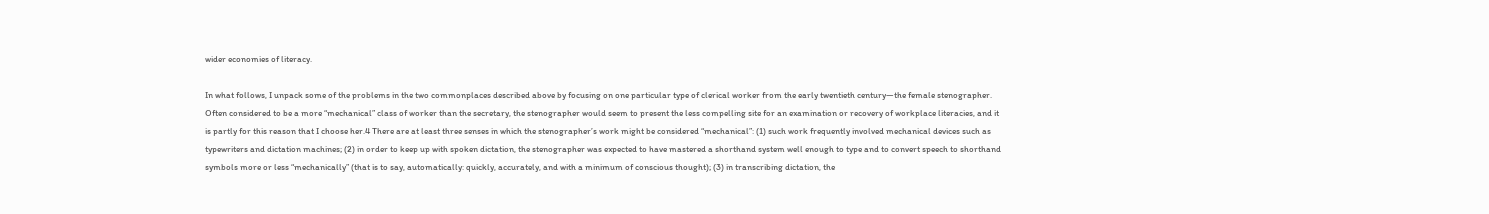wider economies of literacy.

In what follows, I unpack some of the problems in the two commonplaces described above by focusing on one particular type of clerical worker from the early twentieth century—the female stenographer. Often considered to be a more “mechanical” class of worker than the secretary, the stenographer would seem to present the less compelling site for an examination or recovery of workplace literacies, and it is partly for this reason that I choose her.4 There are at least three senses in which the stenographer’s work might be considered “mechanical”: (1) such work frequently involved mechanical devices such as typewriters and dictation machines; (2) in order to keep up with spoken dictation, the stenographer was expected to have mastered a shorthand system well enough to type and to convert speech to shorthand symbols more or less “mechanically” (that is to say, automatically: quickly, accurately, and with a minimum of conscious thought); (3) in transcribing dictation, the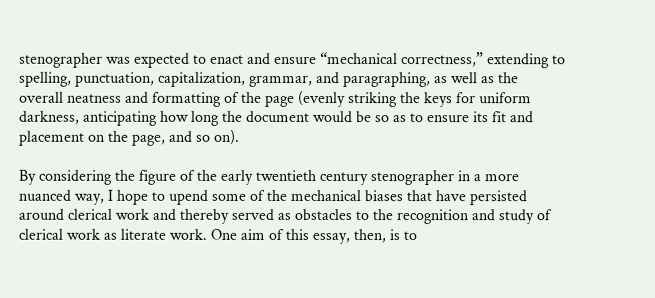stenographer was expected to enact and ensure “mechanical correctness,” extending to spelling, punctuation, capitalization, grammar, and paragraphing, as well as the overall neatness and formatting of the page (evenly striking the keys for uniform darkness, anticipating how long the document would be so as to ensure its fit and placement on the page, and so on).

By considering the figure of the early twentieth century stenographer in a more nuanced way, I hope to upend some of the mechanical biases that have persisted around clerical work and thereby served as obstacles to the recognition and study of clerical work as literate work. One aim of this essay, then, is to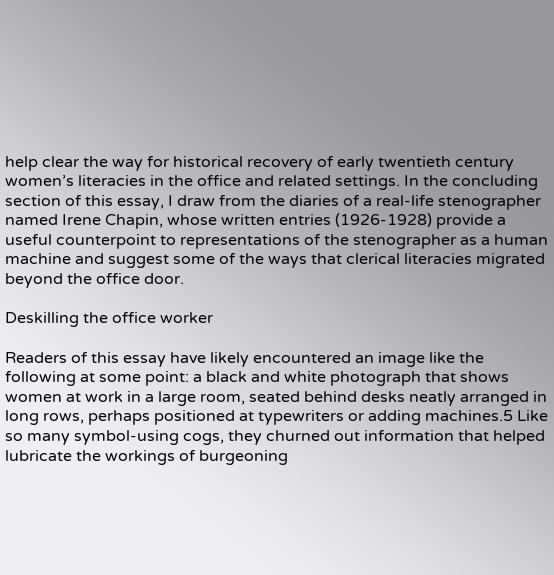help clear the way for historical recovery of early twentieth century women’s literacies in the office and related settings. In the concluding section of this essay, I draw from the diaries of a real-life stenographer named Irene Chapin, whose written entries (1926-1928) provide a useful counterpoint to representations of the stenographer as a human machine and suggest some of the ways that clerical literacies migrated beyond the office door.

Deskilling the office worker

Readers of this essay have likely encountered an image like the following at some point: a black and white photograph that shows women at work in a large room, seated behind desks neatly arranged in long rows, perhaps positioned at typewriters or adding machines.5 Like so many symbol-using cogs, they churned out information that helped lubricate the workings of burgeoning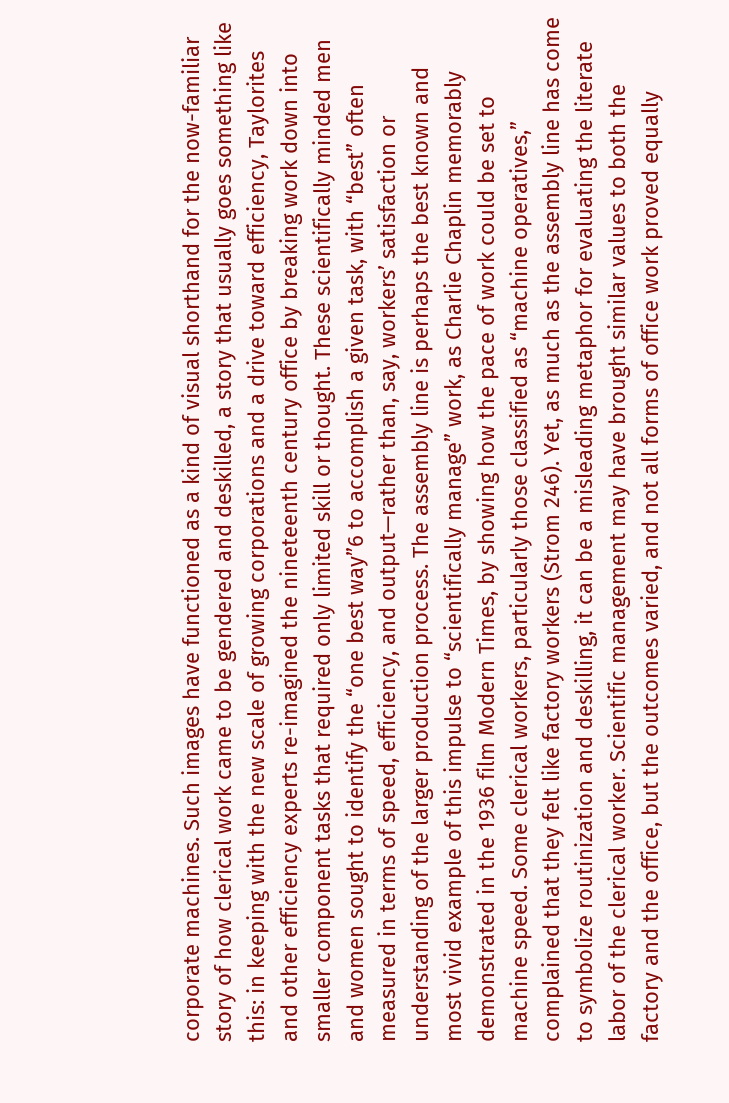corporate machines. Such images have functioned as a kind of visual shorthand for the now-familiar story of how clerical work came to be gendered and deskilled, a story that usually goes something like this: in keeping with the new scale of growing corporations and a drive toward efficiency, Taylorites and other efficiency experts re-imagined the nineteenth century office by breaking work down into smaller component tasks that required only limited skill or thought. These scientifically minded men and women sought to identify the “one best way”6 to accomplish a given task, with “best” often measured in terms of speed, efficiency, and output—rather than, say, workers’ satisfaction or understanding of the larger production process. The assembly line is perhaps the best known and most vivid example of this impulse to “scientifically manage” work, as Charlie Chaplin memorably demonstrated in the 1936 film Modern Times, by showing how the pace of work could be set to machine speed. Some clerical workers, particularly those classified as “machine operatives,” complained that they felt like factory workers (Strom 246). Yet, as much as the assembly line has come to symbolize routinization and deskilling, it can be a misleading metaphor for evaluating the literate labor of the clerical worker. Scientific management may have brought similar values to both the factory and the office, but the outcomes varied, and not all forms of office work proved equally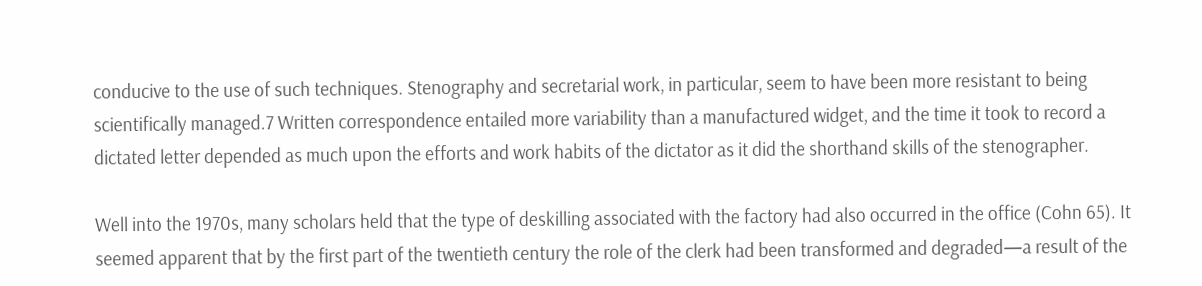conducive to the use of such techniques. Stenography and secretarial work, in particular, seem to have been more resistant to being scientifically managed.7 Written correspondence entailed more variability than a manufactured widget, and the time it took to record a dictated letter depended as much upon the efforts and work habits of the dictator as it did the shorthand skills of the stenographer.

Well into the 1970s, many scholars held that the type of deskilling associated with the factory had also occurred in the office (Cohn 65). It seemed apparent that by the first part of the twentieth century the role of the clerk had been transformed and degraded—a result of the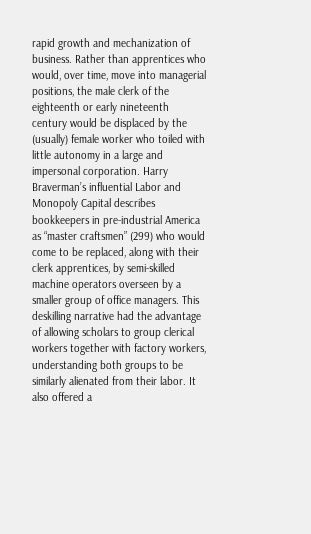rapid growth and mechanization of business. Rather than apprentices who would, over time, move into managerial positions, the male clerk of the eighteenth or early nineteenth century would be displaced by the (usually) female worker who toiled with little autonomy in a large and impersonal corporation. Harry Braverman’s influential Labor and Monopoly Capital describes bookkeepers in pre-industrial America as “master craftsmen” (299) who would come to be replaced, along with their clerk apprentices, by semi-skilled machine operators overseen by a smaller group of office managers. This deskilling narrative had the advantage of allowing scholars to group clerical workers together with factory workers, understanding both groups to be similarly alienated from their labor. It also offered a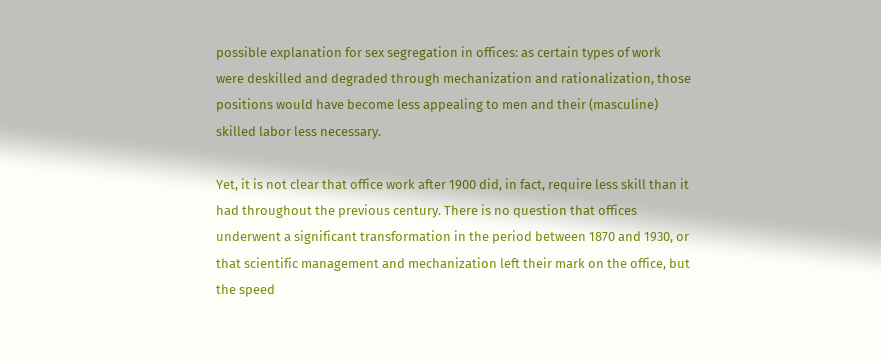possible explanation for sex segregation in offices: as certain types of work were deskilled and degraded through mechanization and rationalization, those positions would have become less appealing to men and their (masculine) skilled labor less necessary.

Yet, it is not clear that office work after 1900 did, in fact, require less skill than it had throughout the previous century. There is no question that offices underwent a significant transformation in the period between 1870 and 1930, or that scientific management and mechanization left their mark on the office, but the speed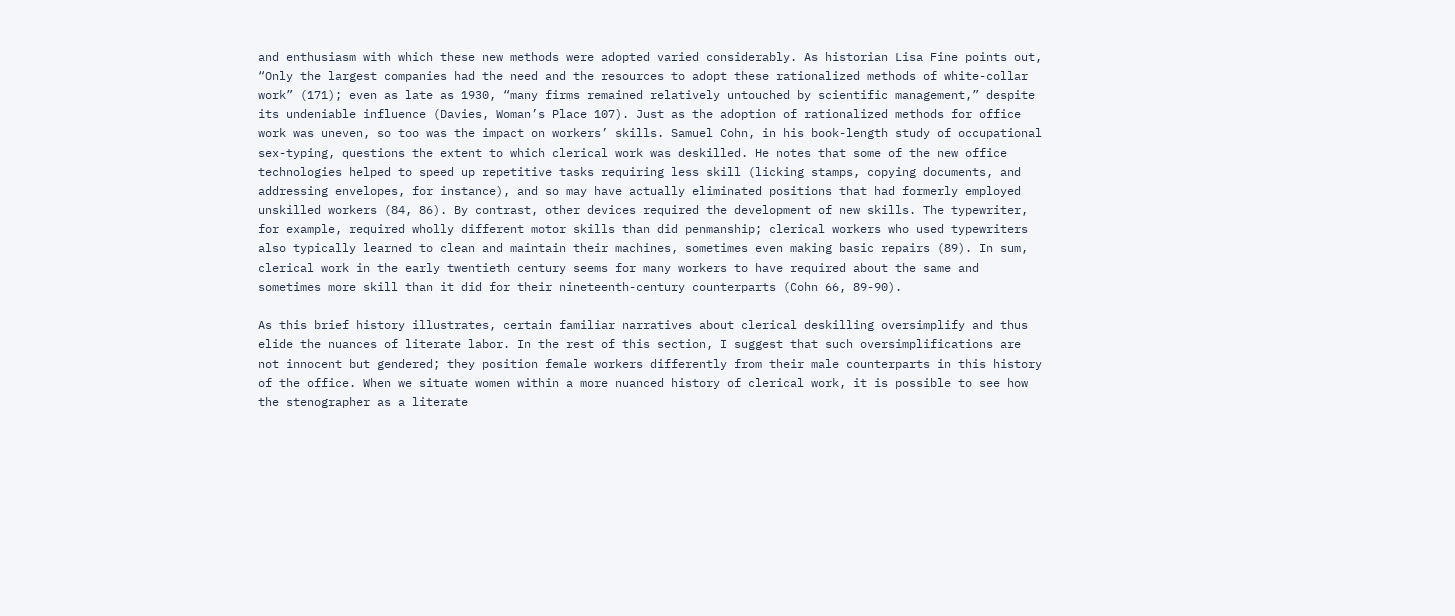and enthusiasm with which these new methods were adopted varied considerably. As historian Lisa Fine points out, “Only the largest companies had the need and the resources to adopt these rationalized methods of white-collar work” (171); even as late as 1930, “many firms remained relatively untouched by scientific management,” despite its undeniable influence (Davies, Woman’s Place 107). Just as the adoption of rationalized methods for office work was uneven, so too was the impact on workers’ skills. Samuel Cohn, in his book-length study of occupational sex-typing, questions the extent to which clerical work was deskilled. He notes that some of the new office technologies helped to speed up repetitive tasks requiring less skill (licking stamps, copying documents, and addressing envelopes, for instance), and so may have actually eliminated positions that had formerly employed unskilled workers (84, 86). By contrast, other devices required the development of new skills. The typewriter, for example, required wholly different motor skills than did penmanship; clerical workers who used typewriters also typically learned to clean and maintain their machines, sometimes even making basic repairs (89). In sum, clerical work in the early twentieth century seems for many workers to have required about the same and sometimes more skill than it did for their nineteenth-century counterparts (Cohn 66, 89-90).

As this brief history illustrates, certain familiar narratives about clerical deskilling oversimplify and thus elide the nuances of literate labor. In the rest of this section, I suggest that such oversimplifications are not innocent but gendered; they position female workers differently from their male counterparts in this history of the office. When we situate women within a more nuanced history of clerical work, it is possible to see how the stenographer as a literate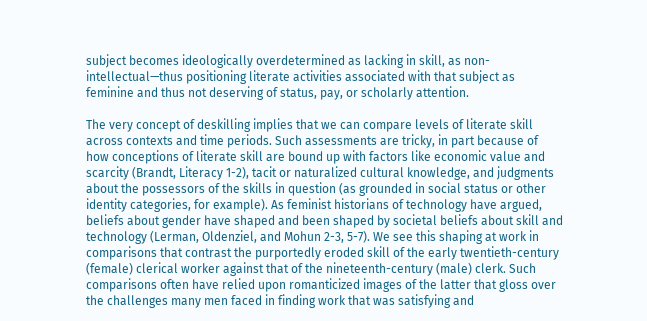subject becomes ideologically overdetermined as lacking in skill, as non-intellectual—thus positioning literate activities associated with that subject as feminine and thus not deserving of status, pay, or scholarly attention.

The very concept of deskilling implies that we can compare levels of literate skill across contexts and time periods. Such assessments are tricky, in part because of how conceptions of literate skill are bound up with factors like economic value and scarcity (Brandt, Literacy 1-2), tacit or naturalized cultural knowledge, and judgments about the possessors of the skills in question (as grounded in social status or other identity categories, for example). As feminist historians of technology have argued, beliefs about gender have shaped and been shaped by societal beliefs about skill and technology (Lerman, Oldenziel, and Mohun 2-3, 5-7). We see this shaping at work in comparisons that contrast the purportedly eroded skill of the early twentieth-century (female) clerical worker against that of the nineteenth-century (male) clerk. Such comparisons often have relied upon romanticized images of the latter that gloss over the challenges many men faced in finding work that was satisfying and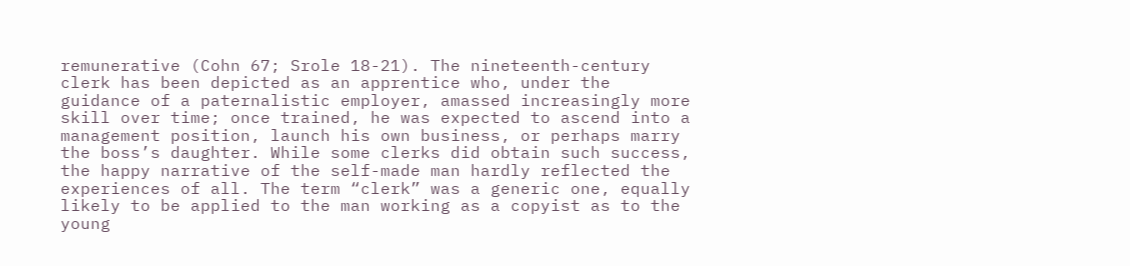remunerative (Cohn 67; Srole 18-21). The nineteenth-century clerk has been depicted as an apprentice who, under the guidance of a paternalistic employer, amassed increasingly more skill over time; once trained, he was expected to ascend into a management position, launch his own business, or perhaps marry the boss’s daughter. While some clerks did obtain such success, the happy narrative of the self-made man hardly reflected the experiences of all. The term “clerk” was a generic one, equally likely to be applied to the man working as a copyist as to the young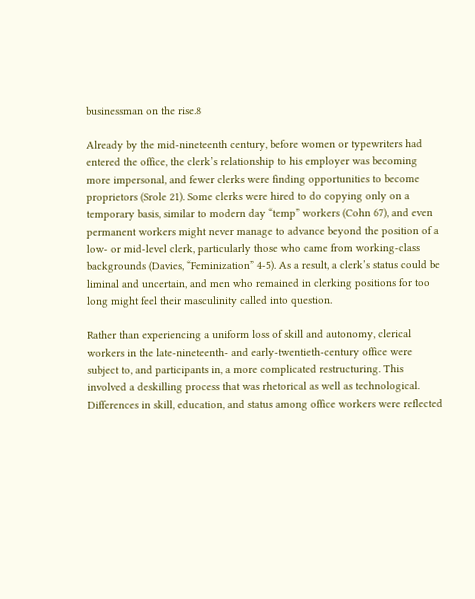businessman on the rise.8

Already by the mid-nineteenth century, before women or typewriters had entered the office, the clerk’s relationship to his employer was becoming more impersonal, and fewer clerks were finding opportunities to become proprietors (Srole 21). Some clerks were hired to do copying only on a temporary basis, similar to modern day “temp” workers (Cohn 67), and even permanent workers might never manage to advance beyond the position of a low- or mid-level clerk, particularly those who came from working-class backgrounds (Davies, “Feminization” 4-5). As a result, a clerk’s status could be liminal and uncertain, and men who remained in clerking positions for too long might feel their masculinity called into question.

Rather than experiencing a uniform loss of skill and autonomy, clerical workers in the late-nineteenth- and early-twentieth-century office were subject to, and participants in, a more complicated restructuring. This involved a deskilling process that was rhetorical as well as technological. Differences in skill, education, and status among office workers were reflected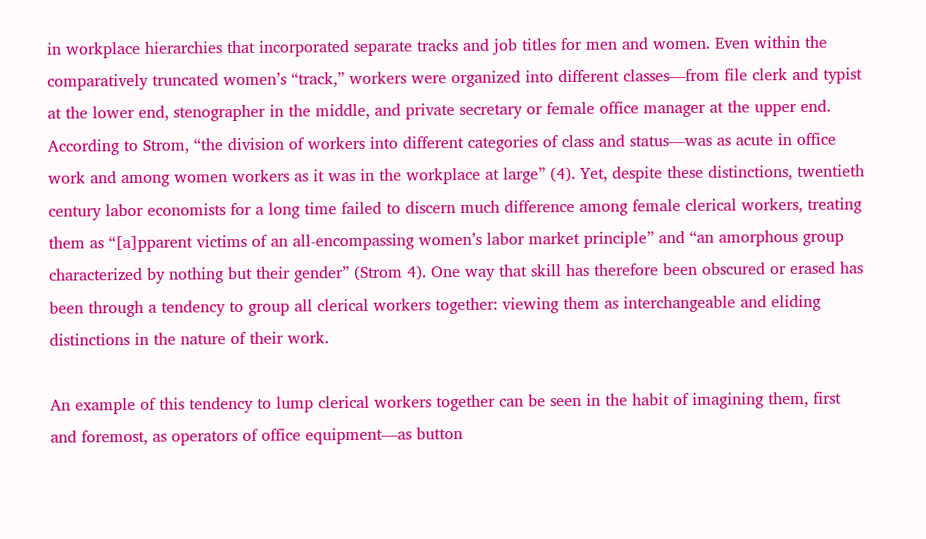in workplace hierarchies that incorporated separate tracks and job titles for men and women. Even within the comparatively truncated women’s “track,” workers were organized into different classes—from file clerk and typist at the lower end, stenographer in the middle, and private secretary or female office manager at the upper end. According to Strom, “the division of workers into different categories of class and status—was as acute in office work and among women workers as it was in the workplace at large” (4). Yet, despite these distinctions, twentieth century labor economists for a long time failed to discern much difference among female clerical workers, treating them as “[a]pparent victims of an all-encompassing women’s labor market principle” and “an amorphous group characterized by nothing but their gender” (Strom 4). One way that skill has therefore been obscured or erased has been through a tendency to group all clerical workers together: viewing them as interchangeable and eliding distinctions in the nature of their work.

An example of this tendency to lump clerical workers together can be seen in the habit of imagining them, first and foremost, as operators of office equipment—as button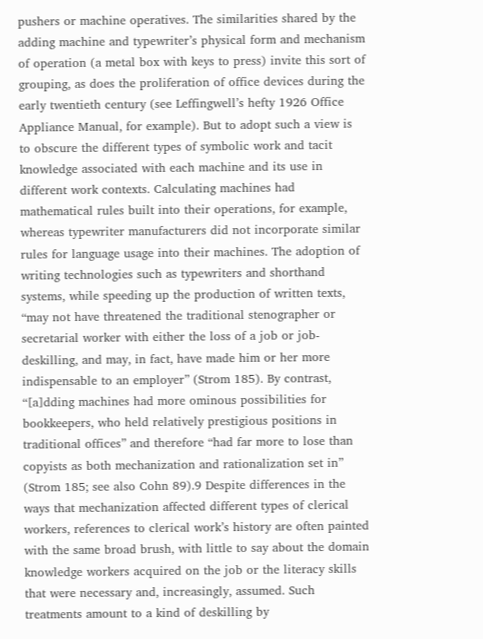pushers or machine operatives. The similarities shared by the adding machine and typewriter’s physical form and mechanism of operation (a metal box with keys to press) invite this sort of grouping, as does the proliferation of office devices during the early twentieth century (see Leffingwell’s hefty 1926 Office Appliance Manual, for example). But to adopt such a view is to obscure the different types of symbolic work and tacit knowledge associated with each machine and its use in different work contexts. Calculating machines had mathematical rules built into their operations, for example, whereas typewriter manufacturers did not incorporate similar rules for language usage into their machines. The adoption of writing technologies such as typewriters and shorthand systems, while speeding up the production of written texts, “may not have threatened the traditional stenographer or secretarial worker with either the loss of a job or job-deskilling, and may, in fact, have made him or her more indispensable to an employer” (Strom 185). By contrast, “[a]dding machines had more ominous possibilities for bookkeepers, who held relatively prestigious positions in traditional offices” and therefore “had far more to lose than copyists as both mechanization and rationalization set in” (Strom 185; see also Cohn 89).9 Despite differences in the ways that mechanization affected different types of clerical workers, references to clerical work’s history are often painted with the same broad brush, with little to say about the domain knowledge workers acquired on the job or the literacy skills that were necessary and, increasingly, assumed. Such treatments amount to a kind of deskilling by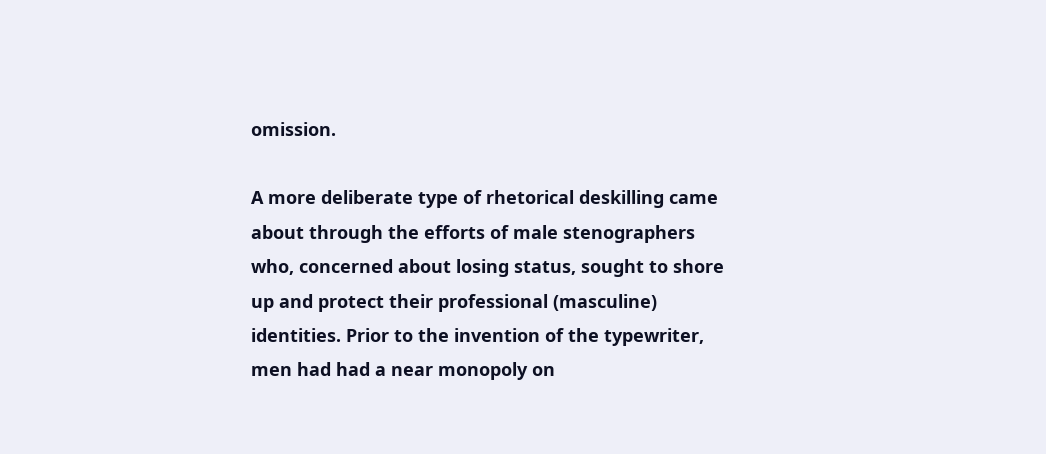omission.

A more deliberate type of rhetorical deskilling came about through the efforts of male stenographers who, concerned about losing status, sought to shore up and protect their professional (masculine) identities. Prior to the invention of the typewriter, men had had a near monopoly on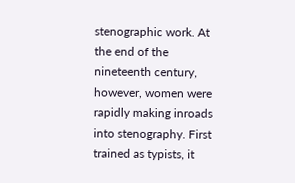stenographic work. At the end of the nineteenth century, however, women were rapidly making inroads into stenography. First trained as typists, it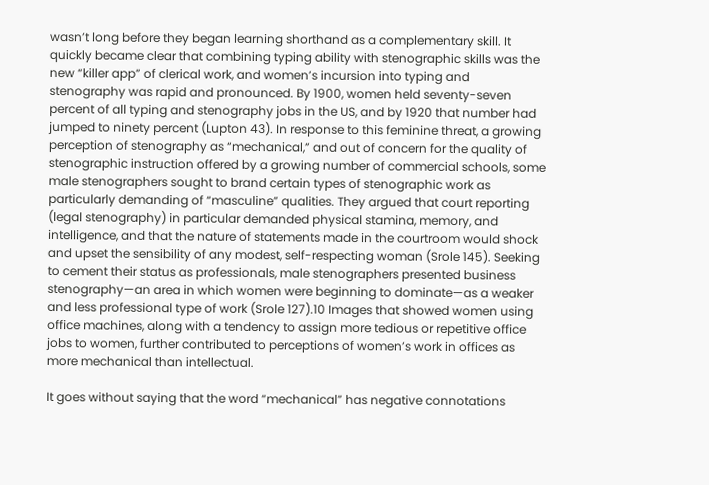wasn’t long before they began learning shorthand as a complementary skill. It quickly became clear that combining typing ability with stenographic skills was the new “killer app” of clerical work, and women’s incursion into typing and stenography was rapid and pronounced. By 1900, women held seventy-seven percent of all typing and stenography jobs in the US, and by 1920 that number had jumped to ninety percent (Lupton 43). In response to this feminine threat, a growing perception of stenography as “mechanical,” and out of concern for the quality of stenographic instruction offered by a growing number of commercial schools, some male stenographers sought to brand certain types of stenographic work as particularly demanding of “masculine” qualities. They argued that court reporting (legal stenography) in particular demanded physical stamina, memory, and intelligence, and that the nature of statements made in the courtroom would shock and upset the sensibility of any modest, self-respecting woman (Srole 145). Seeking to cement their status as professionals, male stenographers presented business stenography—an area in which women were beginning to dominate—as a weaker and less professional type of work (Srole 127).10 Images that showed women using office machines, along with a tendency to assign more tedious or repetitive office jobs to women, further contributed to perceptions of women’s work in offices as more mechanical than intellectual.

It goes without saying that the word “mechanical” has negative connotations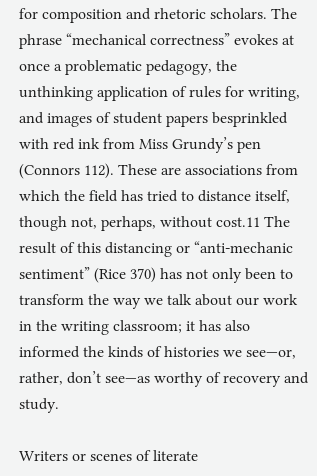for composition and rhetoric scholars. The phrase “mechanical correctness” evokes at once a problematic pedagogy, the unthinking application of rules for writing, and images of student papers besprinkled with red ink from Miss Grundy’s pen (Connors 112). These are associations from which the field has tried to distance itself, though not, perhaps, without cost.11 The result of this distancing or “anti-mechanic sentiment” (Rice 370) has not only been to transform the way we talk about our work in the writing classroom; it has also informed the kinds of histories we see—or, rather, don’t see—as worthy of recovery and study.

Writers or scenes of literate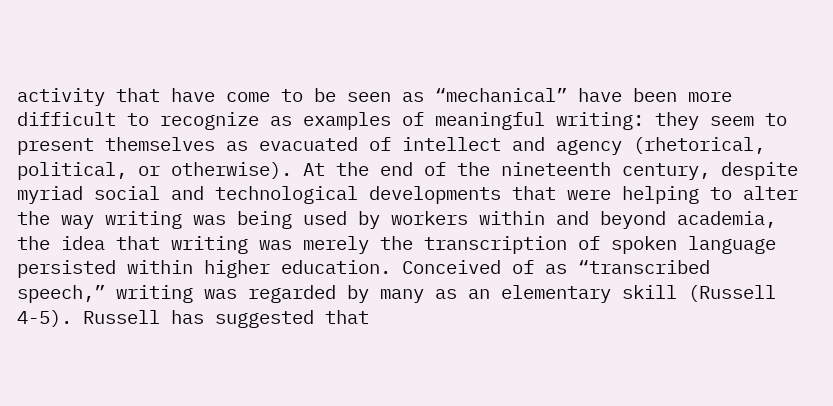activity that have come to be seen as “mechanical” have been more difficult to recognize as examples of meaningful writing: they seem to present themselves as evacuated of intellect and agency (rhetorical, political, or otherwise). At the end of the nineteenth century, despite myriad social and technological developments that were helping to alter the way writing was being used by workers within and beyond academia, the idea that writing was merely the transcription of spoken language persisted within higher education. Conceived of as “transcribed speech,” writing was regarded by many as an elementary skill (Russell 4-5). Russell has suggested that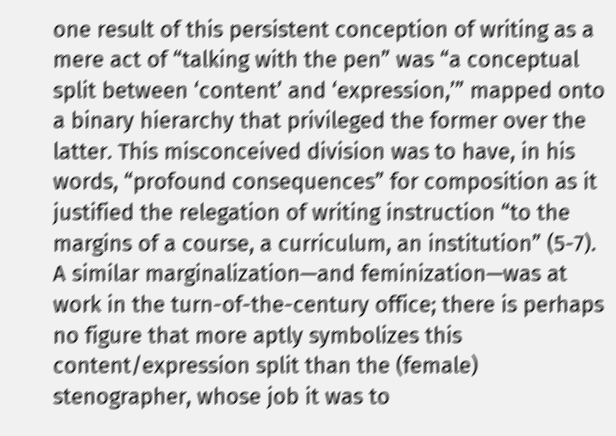one result of this persistent conception of writing as a mere act of “talking with the pen” was “a conceptual split between ‘content’ and ‘expression,’” mapped onto a binary hierarchy that privileged the former over the latter. This misconceived division was to have, in his words, “profound consequences” for composition as it justified the relegation of writing instruction “to the margins of a course, a curriculum, an institution” (5-7). A similar marginalization—and feminization—was at work in the turn-of-the-century office; there is perhaps no figure that more aptly symbolizes this content/expression split than the (female) stenographer, whose job it was to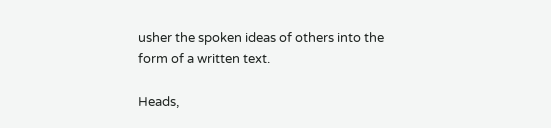usher the spoken ideas of others into the form of a written text.

Heads,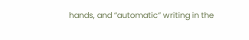hands, and “automatic” writing in the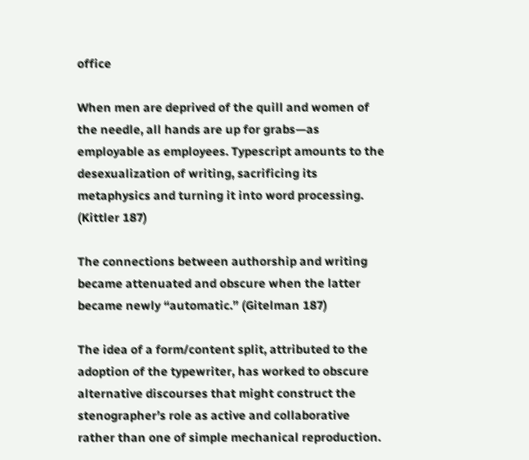office

When men are deprived of the quill and women of the needle, all hands are up for grabs—as employable as employees. Typescript amounts to the desexualization of writing, sacrificing its metaphysics and turning it into word processing. (Kittler 187)

The connections between authorship and writing became attenuated and obscure when the latter became newly “automatic.” (Gitelman 187)

The idea of a form/content split, attributed to the adoption of the typewriter, has worked to obscure alternative discourses that might construct the stenographer’s role as active and collaborative rather than one of simple mechanical reproduction.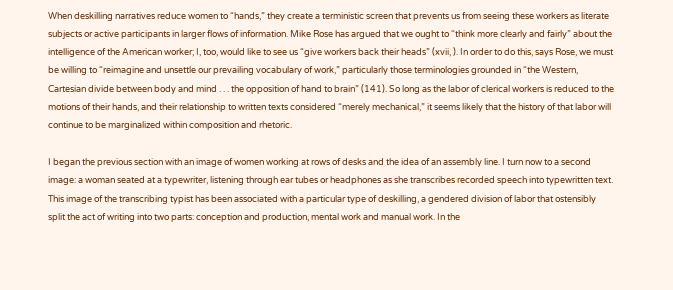When deskilling narratives reduce women to “hands,” they create a terministic screen that prevents us from seeing these workers as literate subjects or active participants in larger flows of information. Mike Rose has argued that we ought to “think more clearly and fairly” about the intelligence of the American worker; I, too, would like to see us “give workers back their heads” (xvii, ). In order to do this, says Rose, we must be willing to “reimagine and unsettle our prevailing vocabulary of work,” particularly those terminologies grounded in “the Western, Cartesian divide between body and mind . . . the opposition of hand to brain” (141). So long as the labor of clerical workers is reduced to the motions of their hands, and their relationship to written texts considered “merely mechanical,” it seems likely that the history of that labor will continue to be marginalized within composition and rhetoric.

I began the previous section with an image of women working at rows of desks and the idea of an assembly line. I turn now to a second image: a woman seated at a typewriter, listening through ear tubes or headphones as she transcribes recorded speech into typewritten text. This image of the transcribing typist has been associated with a particular type of deskilling, a gendered division of labor that ostensibly split the act of writing into two parts: conception and production, mental work and manual work. In the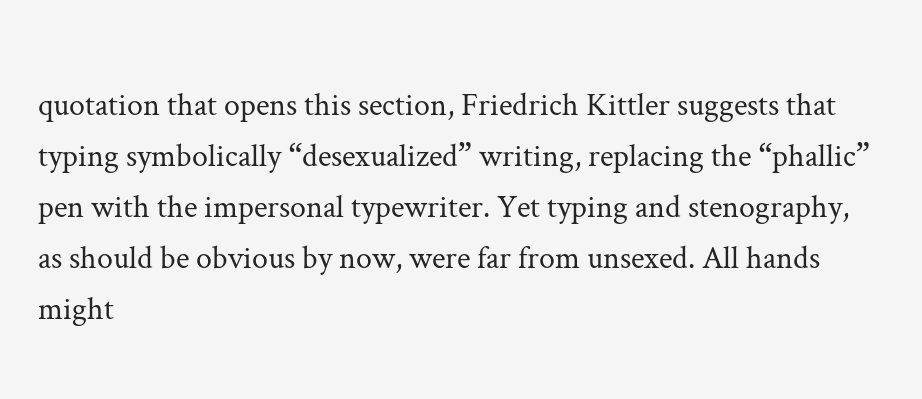quotation that opens this section, Friedrich Kittler suggests that typing symbolically “desexualized” writing, replacing the “phallic” pen with the impersonal typewriter. Yet typing and stenography, as should be obvious by now, were far from unsexed. All hands might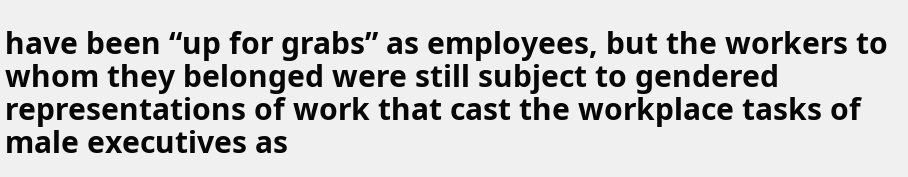have been “up for grabs” as employees, but the workers to whom they belonged were still subject to gendered representations of work that cast the workplace tasks of male executives as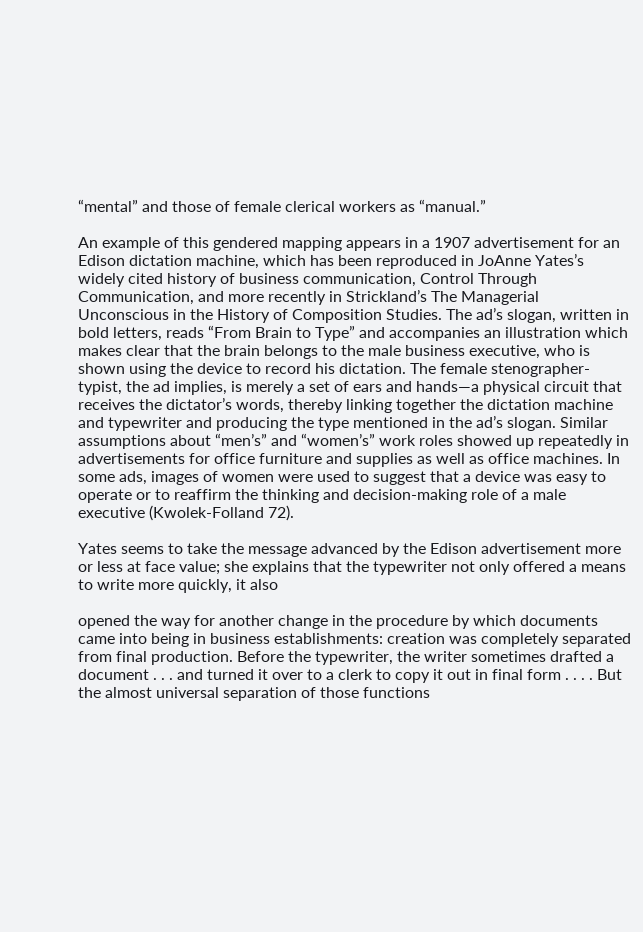“mental” and those of female clerical workers as “manual.”

An example of this gendered mapping appears in a 1907 advertisement for an Edison dictation machine, which has been reproduced in JoAnne Yates’s widely cited history of business communication, Control Through Communication, and more recently in Strickland’s The Managerial Unconscious in the History of Composition Studies. The ad’s slogan, written in bold letters, reads “From Brain to Type” and accompanies an illustration which makes clear that the brain belongs to the male business executive, who is shown using the device to record his dictation. The female stenographer-typist, the ad implies, is merely a set of ears and hands—a physical circuit that receives the dictator’s words, thereby linking together the dictation machine and typewriter and producing the type mentioned in the ad’s slogan. Similar assumptions about “men’s” and “women’s” work roles showed up repeatedly in advertisements for office furniture and supplies as well as office machines. In some ads, images of women were used to suggest that a device was easy to operate or to reaffirm the thinking and decision-making role of a male executive (Kwolek-Folland 72).

Yates seems to take the message advanced by the Edison advertisement more or less at face value; she explains that the typewriter not only offered a means to write more quickly, it also

opened the way for another change in the procedure by which documents came into being in business establishments: creation was completely separated from final production. Before the typewriter, the writer sometimes drafted a document . . . and turned it over to a clerk to copy it out in final form . . . . But the almost universal separation of those functions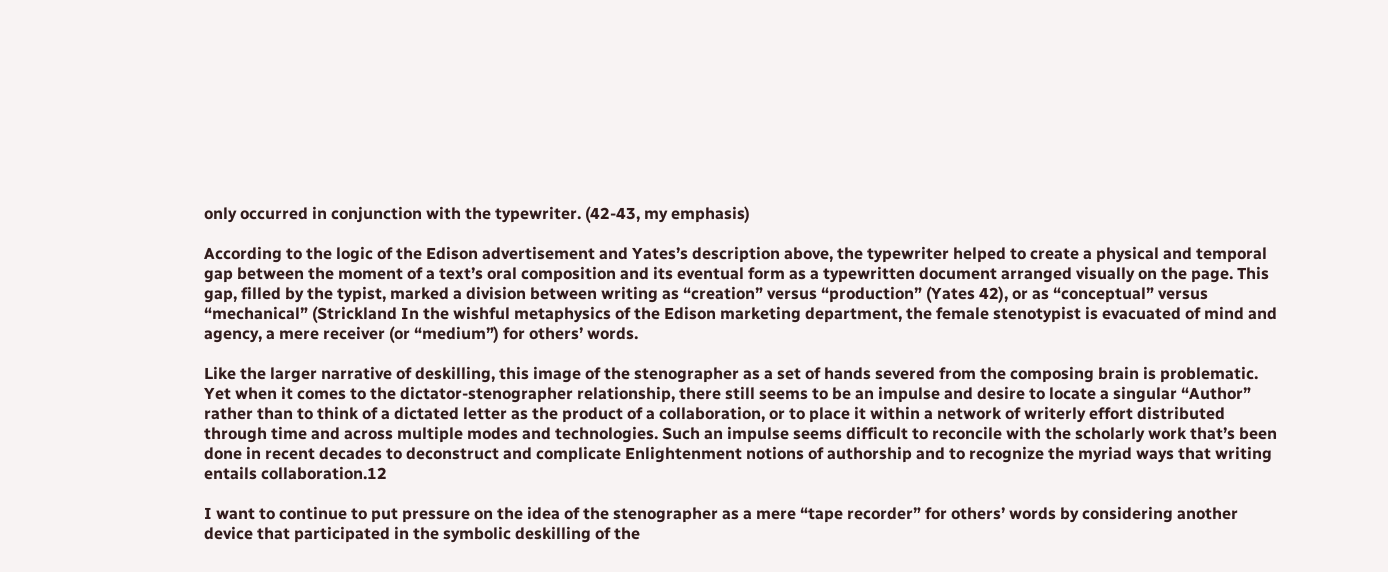only occurred in conjunction with the typewriter. (42-43, my emphasis)

According to the logic of the Edison advertisement and Yates’s description above, the typewriter helped to create a physical and temporal gap between the moment of a text’s oral composition and its eventual form as a typewritten document arranged visually on the page. This gap, filled by the typist, marked a division between writing as “creation” versus “production” (Yates 42), or as “conceptual” versus “mechanical” (Strickland In the wishful metaphysics of the Edison marketing department, the female stenotypist is evacuated of mind and agency, a mere receiver (or “medium”) for others’ words.

Like the larger narrative of deskilling, this image of the stenographer as a set of hands severed from the composing brain is problematic. Yet when it comes to the dictator-stenographer relationship, there still seems to be an impulse and desire to locate a singular “Author” rather than to think of a dictated letter as the product of a collaboration, or to place it within a network of writerly effort distributed through time and across multiple modes and technologies. Such an impulse seems difficult to reconcile with the scholarly work that’s been done in recent decades to deconstruct and complicate Enlightenment notions of authorship and to recognize the myriad ways that writing entails collaboration.12

I want to continue to put pressure on the idea of the stenographer as a mere “tape recorder” for others’ words by considering another device that participated in the symbolic deskilling of the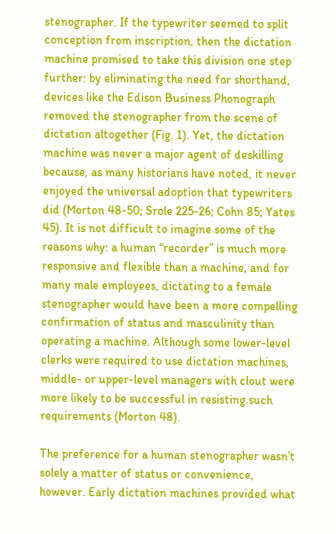stenographer. If the typewriter seemed to split conception from inscription, then the dictation machine promised to take this division one step further: by eliminating the need for shorthand, devices like the Edison Business Phonograph removed the stenographer from the scene of dictation altogether (Fig. 1). Yet, the dictation machine was never a major agent of deskilling because, as many historians have noted, it never enjoyed the universal adoption that typewriters did (Morton 48-50; Srole 225-26; Cohn 85; Yates 45). It is not difficult to imagine some of the reasons why: a human “recorder” is much more responsive and flexible than a machine, and for many male employees, dictating to a female stenographer would have been a more compelling confirmation of status and masculinity than operating a machine. Although some lower-level clerks were required to use dictation machines, middle- or upper-level managers with clout were more likely to be successful in resisting such requirements (Morton 48).

The preference for a human stenographer wasn’t solely a matter of status or convenience, however. Early dictation machines provided what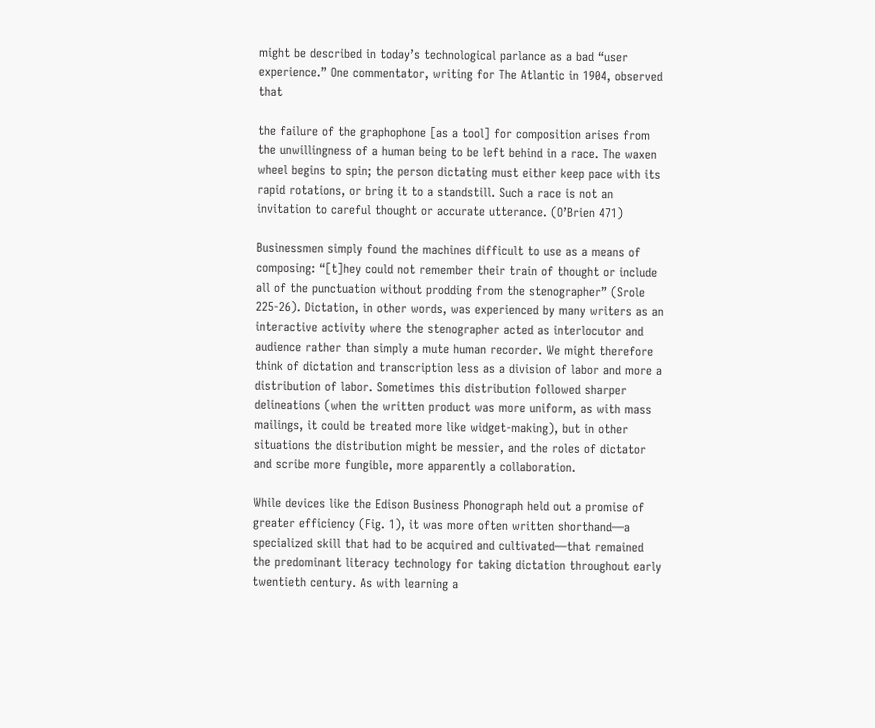might be described in today’s technological parlance as a bad “user experience.” One commentator, writing for The Atlantic in 1904, observed that

the failure of the graphophone [as a tool] for composition arises from the unwillingness of a human being to be left behind in a race. The waxen wheel begins to spin; the person dictating must either keep pace with its rapid rotations, or bring it to a standstill. Such a race is not an invitation to careful thought or accurate utterance. (O’Brien 471)

Businessmen simply found the machines difficult to use as a means of composing: “[t]hey could not remember their train of thought or include all of the punctuation without prodding from the stenographer” (Srole 225-26). Dictation, in other words, was experienced by many writers as an interactive activity where the stenographer acted as interlocutor and audience rather than simply a mute human recorder. We might therefore think of dictation and transcription less as a division of labor and more a distribution of labor. Sometimes this distribution followed sharper delineations (when the written product was more uniform, as with mass mailings, it could be treated more like widget-making), but in other situations the distribution might be messier, and the roles of dictator and scribe more fungible, more apparently a collaboration.

While devices like the Edison Business Phonograph held out a promise of greater efficiency (Fig. 1), it was more often written shorthand—a specialized skill that had to be acquired and cultivated—that remained the predominant literacy technology for taking dictation throughout early twentieth century. As with learning a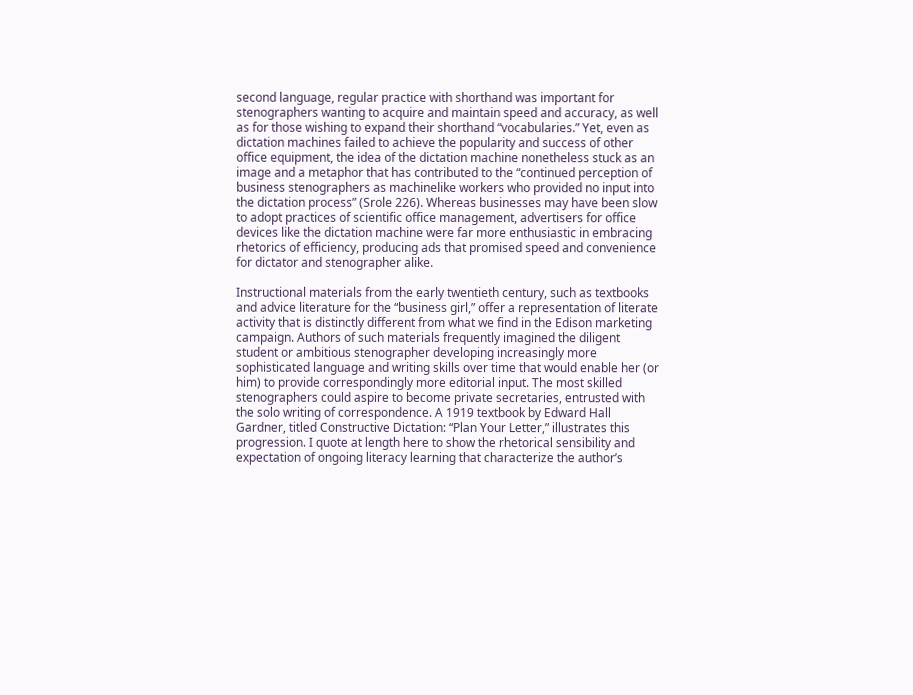second language, regular practice with shorthand was important for stenographers wanting to acquire and maintain speed and accuracy, as well as for those wishing to expand their shorthand “vocabularies.” Yet, even as dictation machines failed to achieve the popularity and success of other office equipment, the idea of the dictation machine nonetheless stuck as an image and a metaphor that has contributed to the “continued perception of business stenographers as machinelike workers who provided no input into the dictation process” (Srole 226). Whereas businesses may have been slow to adopt practices of scientific office management, advertisers for office devices like the dictation machine were far more enthusiastic in embracing rhetorics of efficiency, producing ads that promised speed and convenience for dictator and stenographer alike.

Instructional materials from the early twentieth century, such as textbooks and advice literature for the “business girl,” offer a representation of literate activity that is distinctly different from what we find in the Edison marketing campaign. Authors of such materials frequently imagined the diligent student or ambitious stenographer developing increasingly more sophisticated language and writing skills over time that would enable her (or him) to provide correspondingly more editorial input. The most skilled stenographers could aspire to become private secretaries, entrusted with the solo writing of correspondence. A 1919 textbook by Edward Hall Gardner, titled Constructive Dictation: “Plan Your Letter,” illustrates this progression. I quote at length here to show the rhetorical sensibility and expectation of ongoing literacy learning that characterize the author’s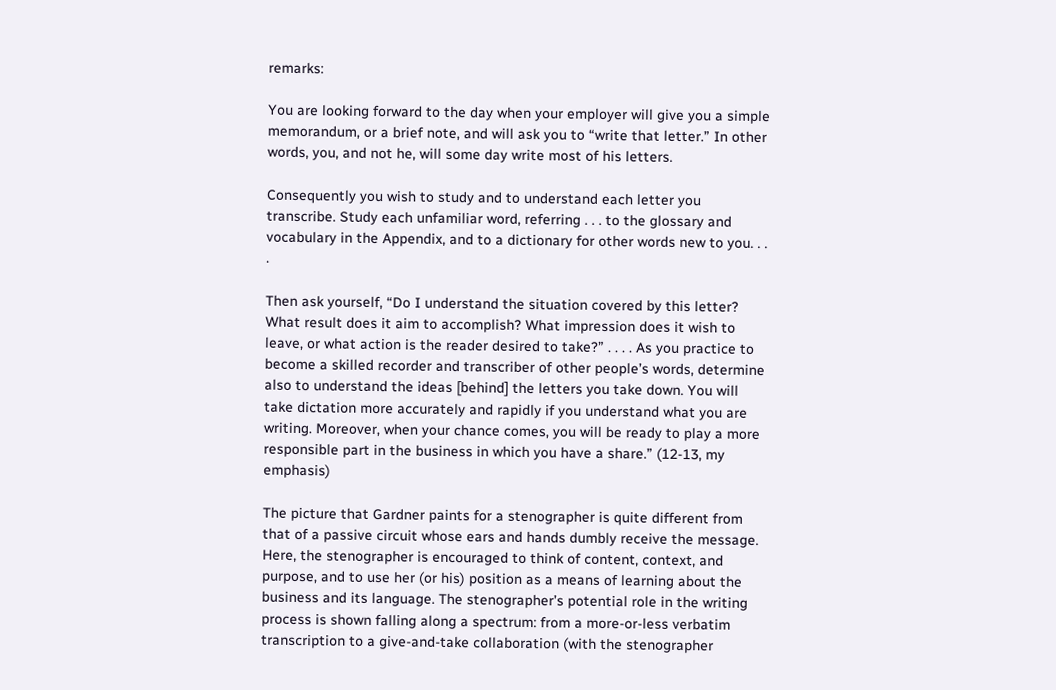remarks:

You are looking forward to the day when your employer will give you a simple memorandum, or a brief note, and will ask you to “write that letter.” In other words, you, and not he, will some day write most of his letters.

Consequently you wish to study and to understand each letter you transcribe. Study each unfamiliar word, referring . . . to the glossary and vocabulary in the Appendix, and to a dictionary for other words new to you. . . .

Then ask yourself, “Do I understand the situation covered by this letter? What result does it aim to accomplish? What impression does it wish to leave, or what action is the reader desired to take?” . . . . As you practice to become a skilled recorder and transcriber of other people’s words, determine also to understand the ideas [behind] the letters you take down. You will take dictation more accurately and rapidly if you understand what you are writing. Moreover, when your chance comes, you will be ready to play a more responsible part in the business in which you have a share.” (12-13, my emphasis)

The picture that Gardner paints for a stenographer is quite different from that of a passive circuit whose ears and hands dumbly receive the message. Here, the stenographer is encouraged to think of content, context, and purpose, and to use her (or his) position as a means of learning about the business and its language. The stenographer’s potential role in the writing process is shown falling along a spectrum: from a more-or-less verbatim transcription to a give-and-take collaboration (with the stenographer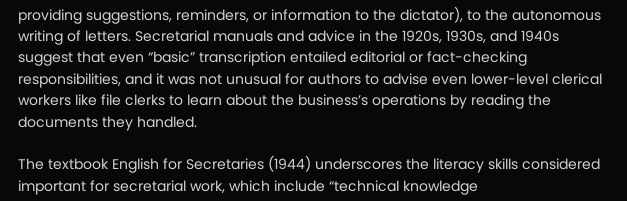providing suggestions, reminders, or information to the dictator), to the autonomous writing of letters. Secretarial manuals and advice in the 1920s, 1930s, and 1940s suggest that even “basic” transcription entailed editorial or fact-checking responsibilities, and it was not unusual for authors to advise even lower-level clerical workers like file clerks to learn about the business’s operations by reading the documents they handled.

The textbook English for Secretaries (1944) underscores the literacy skills considered important for secretarial work, which include “technical knowledge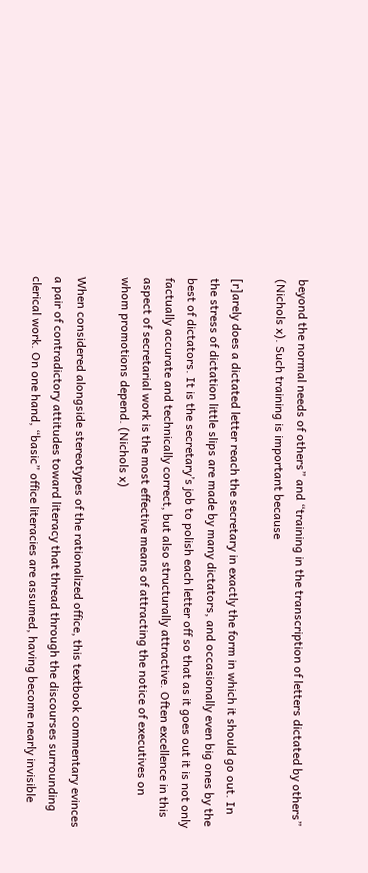beyond the normal needs of others” and “training in the transcription of letters dictated by others” (Nichols x). Such training is important because

[r]arely does a dictated letter reach the secretary in exactly the form in which it should go out. In the stress of dictation little slips are made by many dictators, and occasionally even big ones by the best of dictators. It is the secretary’s job to polish each letter off so that as it goes out it is not only factually accurate and technically correct, but also structurally attractive. Often excellence in this aspect of secretarial work is the most effective means of attracting the notice of executives on whom promotions depend. (Nichols x)

When considered alongside stereotypes of the rationalized office, this textbook commentary evinces a pair of contradictory attitudes toward literacy that thread through the discourses surrounding clerical work. On one hand, “basic” office literacies are assumed, having become nearly invisible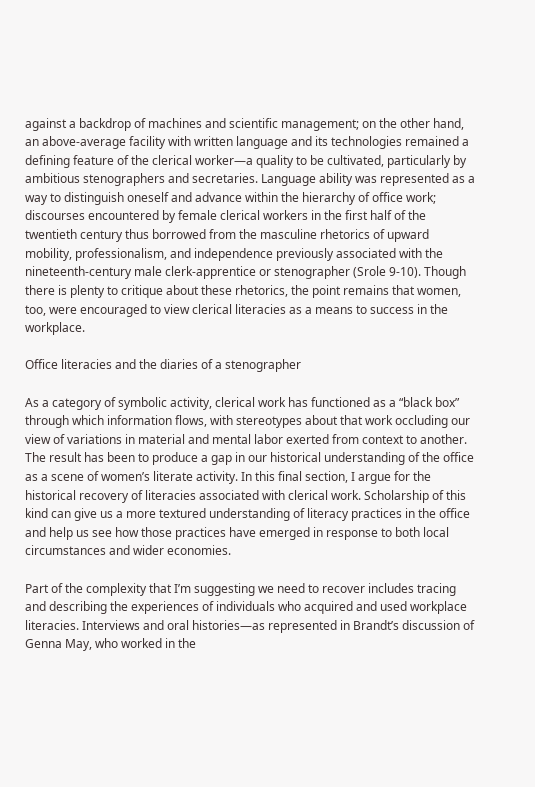against a backdrop of machines and scientific management; on the other hand, an above-average facility with written language and its technologies remained a defining feature of the clerical worker—a quality to be cultivated, particularly by ambitious stenographers and secretaries. Language ability was represented as a way to distinguish oneself and advance within the hierarchy of office work; discourses encountered by female clerical workers in the first half of the twentieth century thus borrowed from the masculine rhetorics of upward mobility, professionalism, and independence previously associated with the nineteenth-century male clerk-apprentice or stenographer (Srole 9-10). Though there is plenty to critique about these rhetorics, the point remains that women, too, were encouraged to view clerical literacies as a means to success in the workplace.

Office literacies and the diaries of a stenographer

As a category of symbolic activity, clerical work has functioned as a “black box” through which information flows, with stereotypes about that work occluding our view of variations in material and mental labor exerted from context to another. The result has been to produce a gap in our historical understanding of the office as a scene of women’s literate activity. In this final section, I argue for the historical recovery of literacies associated with clerical work. Scholarship of this kind can give us a more textured understanding of literacy practices in the office and help us see how those practices have emerged in response to both local circumstances and wider economies.

Part of the complexity that I’m suggesting we need to recover includes tracing and describing the experiences of individuals who acquired and used workplace literacies. Interviews and oral histories—as represented in Brandt’s discussion of Genna May, who worked in the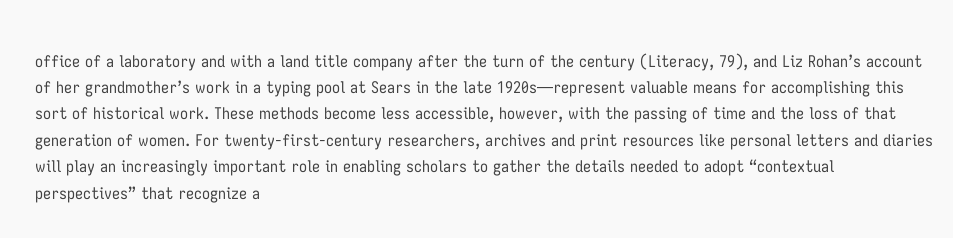office of a laboratory and with a land title company after the turn of the century (Literacy, 79), and Liz Rohan’s account of her grandmother’s work in a typing pool at Sears in the late 1920s—represent valuable means for accomplishing this sort of historical work. These methods become less accessible, however, with the passing of time and the loss of that generation of women. For twenty-first-century researchers, archives and print resources like personal letters and diaries will play an increasingly important role in enabling scholars to gather the details needed to adopt “contextual perspectives” that recognize a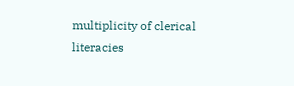multiplicity of clerical literacies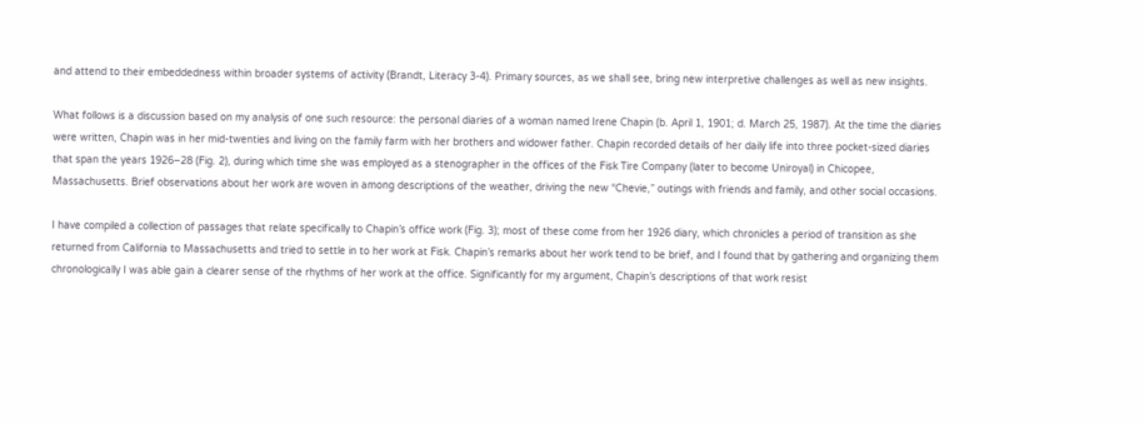and attend to their embeddedness within broader systems of activity (Brandt, Literacy 3-4). Primary sources, as we shall see, bring new interpretive challenges as well as new insights.

What follows is a discussion based on my analysis of one such resource: the personal diaries of a woman named Irene Chapin (b. April 1, 1901; d. March 25, 1987). At the time the diaries were written, Chapin was in her mid-twenties and living on the family farm with her brothers and widower father. Chapin recorded details of her daily life into three pocket-sized diaries that span the years 1926–28 (Fig. 2), during which time she was employed as a stenographer in the offices of the Fisk Tire Company (later to become Uniroyal) in Chicopee, Massachusetts. Brief observations about her work are woven in among descriptions of the weather, driving the new “Chevie,” outings with friends and family, and other social occasions.

I have compiled a collection of passages that relate specifically to Chapin’s office work (Fig. 3); most of these come from her 1926 diary, which chronicles a period of transition as she returned from California to Massachusetts and tried to settle in to her work at Fisk. Chapin’s remarks about her work tend to be brief, and I found that by gathering and organizing them chronologically I was able gain a clearer sense of the rhythms of her work at the office. Significantly for my argument, Chapin’s descriptions of that work resist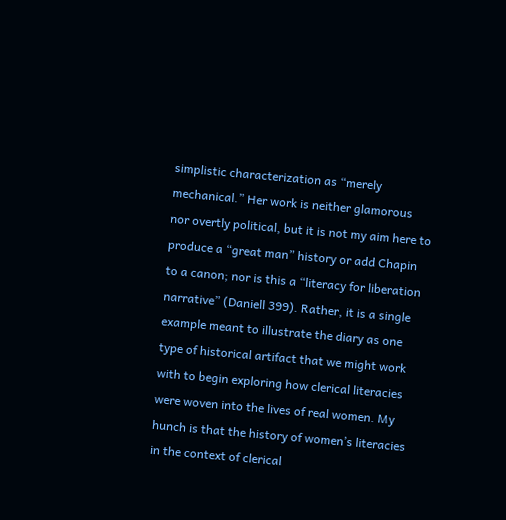simplistic characterization as “merely mechanical.” Her work is neither glamorous nor overtly political, but it is not my aim here to produce a “great man” history or add Chapin to a canon; nor is this a “literacy for liberation narrative” (Daniell 399). Rather, it is a single example meant to illustrate the diary as one type of historical artifact that we might work with to begin exploring how clerical literacies were woven into the lives of real women. My hunch is that the history of women’s literacies in the context of clerical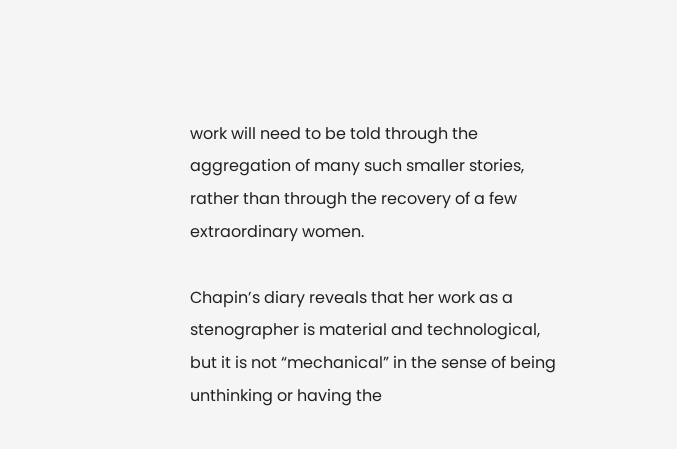work will need to be told through the aggregation of many such smaller stories, rather than through the recovery of a few extraordinary women.

Chapin’s diary reveals that her work as a stenographer is material and technological, but it is not “mechanical” in the sense of being unthinking or having the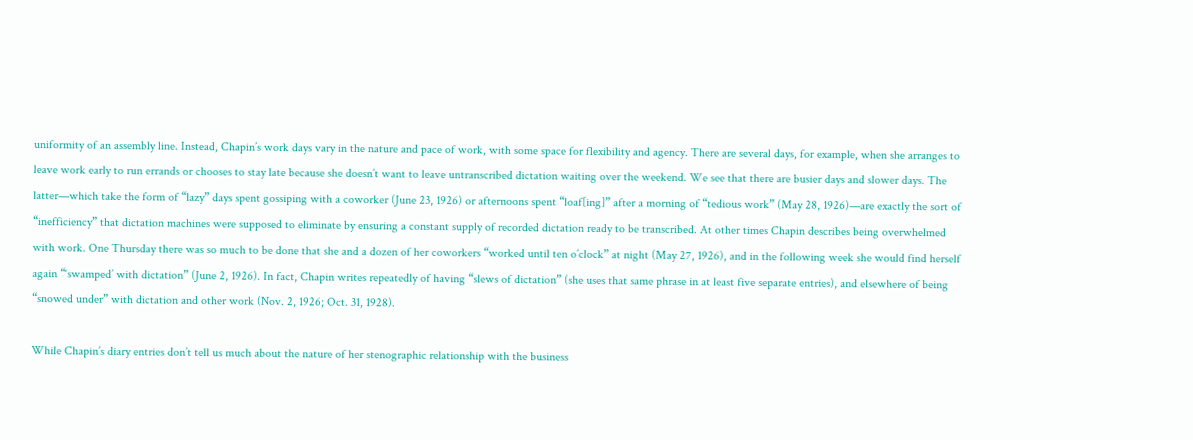uniformity of an assembly line. Instead, Chapin’s work days vary in the nature and pace of work, with some space for flexibility and agency. There are several days, for example, when she arranges to leave work early to run errands or chooses to stay late because she doesn’t want to leave untranscribed dictation waiting over the weekend. We see that there are busier days and slower days. The latter—which take the form of “lazy” days spent gossiping with a coworker (June 23, 1926) or afternoons spent “loaf[ing]” after a morning of “tedious work” (May 28, 1926)—are exactly the sort of “inefficiency” that dictation machines were supposed to eliminate by ensuring a constant supply of recorded dictation ready to be transcribed. At other times Chapin describes being overwhelmed with work. One Thursday there was so much to be done that she and a dozen of her coworkers “worked until ten o’clock” at night (May 27, 1926), and in the following week she would find herself again “‘swamped’ with dictation” (June 2, 1926). In fact, Chapin writes repeatedly of having “slews of dictation” (she uses that same phrase in at least five separate entries), and elsewhere of being “snowed under” with dictation and other work (Nov. 2, 1926; Oct. 31, 1928).

While Chapin’s diary entries don’t tell us much about the nature of her stenographic relationship with the business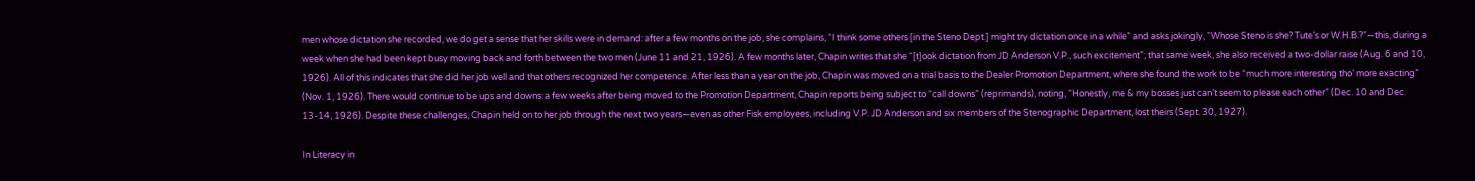men whose dictation she recorded, we do get a sense that her skills were in demand: after a few months on the job, she complains, “I think some others [in the Steno Dept.] might try dictation once in a while” and asks jokingly, “Whose Steno is she? Tute’s or W.H.B.?”—this, during a week when she had been kept busy moving back and forth between the two men (June 11 and 21, 1926). A few months later, Chapin writes that she “[t]ook dictation from JD Anderson V.P., such excitement”; that same week, she also received a two-dollar raise (Aug. 6 and 10, 1926). All of this indicates that she did her job well and that others recognized her competence. After less than a year on the job, Chapin was moved on a trial basis to the Dealer Promotion Department, where she found the work to be “much more interesting tho’ more exacting” (Nov. 1, 1926). There would continue to be ups and downs: a few weeks after being moved to the Promotion Department, Chapin reports being subject to “call downs” (reprimands), noting, “Honestly, me & my bosses just can’t seem to please each other” (Dec. 10 and Dec. 13-14, 1926). Despite these challenges, Chapin held on to her job through the next two years—even as other Fisk employees, including V.P. JD Anderson and six members of the Stenographic Department, lost theirs (Sept. 30, 1927).

In Literacy in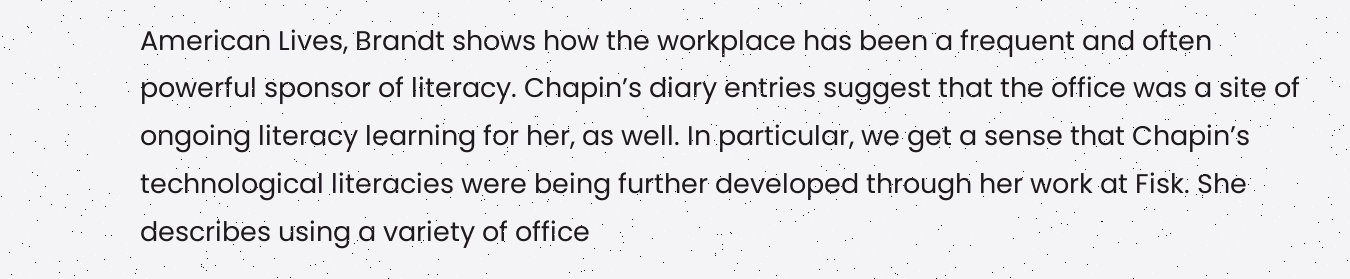American Lives, Brandt shows how the workplace has been a frequent and often powerful sponsor of literacy. Chapin’s diary entries suggest that the office was a site of ongoing literacy learning for her, as well. In particular, we get a sense that Chapin’s technological literacies were being further developed through her work at Fisk. She describes using a variety of office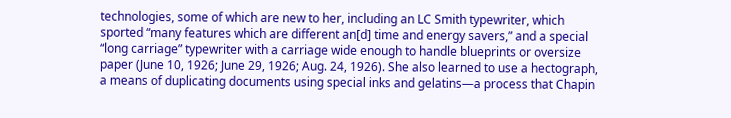technologies, some of which are new to her, including an LC Smith typewriter, which sported “many features which are different an[d] time and energy savers,” and a special “long carriage” typewriter with a carriage wide enough to handle blueprints or oversize paper (June 10, 1926; June 29, 1926; Aug. 24, 1926). She also learned to use a hectograph, a means of duplicating documents using special inks and gelatins—a process that Chapin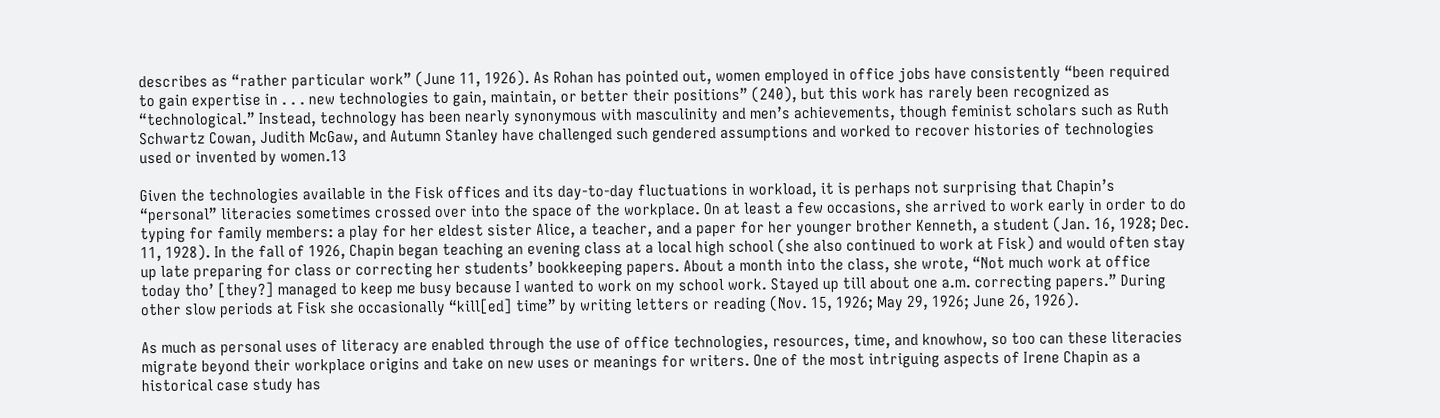describes as “rather particular work” (June 11, 1926). As Rohan has pointed out, women employed in office jobs have consistently “been required to gain expertise in . . . new technologies to gain, maintain, or better their positions” (240), but this work has rarely been recognized as “technological.” Instead, technology has been nearly synonymous with masculinity and men’s achievements, though feminist scholars such as Ruth Schwartz Cowan, Judith McGaw, and Autumn Stanley have challenged such gendered assumptions and worked to recover histories of technologies used or invented by women.13

Given the technologies available in the Fisk offices and its day-to-day fluctuations in workload, it is perhaps not surprising that Chapin’s “personal” literacies sometimes crossed over into the space of the workplace. On at least a few occasions, she arrived to work early in order to do typing for family members: a play for her eldest sister Alice, a teacher, and a paper for her younger brother Kenneth, a student (Jan. 16, 1928; Dec. 11, 1928). In the fall of 1926, Chapin began teaching an evening class at a local high school (she also continued to work at Fisk) and would often stay up late preparing for class or correcting her students’ bookkeeping papers. About a month into the class, she wrote, “Not much work at office today tho’ [they?] managed to keep me busy because I wanted to work on my school work. Stayed up till about one a.m. correcting papers.” During other slow periods at Fisk she occasionally “kill[ed] time” by writing letters or reading (Nov. 15, 1926; May 29, 1926; June 26, 1926).

As much as personal uses of literacy are enabled through the use of office technologies, resources, time, and knowhow, so too can these literacies migrate beyond their workplace origins and take on new uses or meanings for writers. One of the most intriguing aspects of Irene Chapin as a historical case study has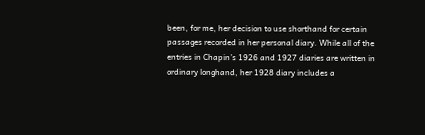been, for me, her decision to use shorthand for certain passages recorded in her personal diary. While all of the entries in Chapin’s 1926 and 1927 diaries are written in ordinary longhand, her 1928 diary includes a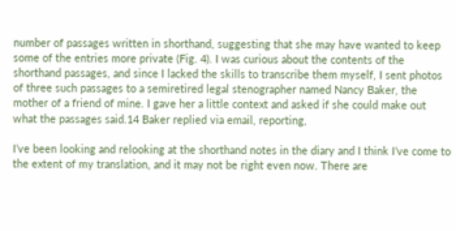number of passages written in shorthand, suggesting that she may have wanted to keep some of the entries more private (Fig. 4). I was curious about the contents of the shorthand passages, and since I lacked the skills to transcribe them myself, I sent photos of three such passages to a semiretired legal stenographer named Nancy Baker, the mother of a friend of mine. I gave her a little context and asked if she could make out what the passages said.14 Baker replied via email, reporting,

I’ve been looking and relooking at the shorthand notes in the diary and I think I’ve come to the extent of my translation, and it may not be right even now. There are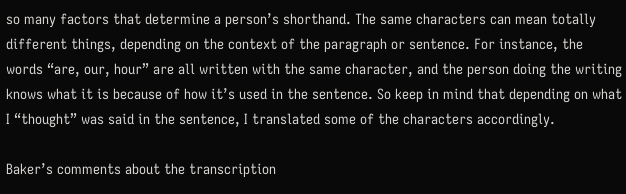so many factors that determine a person’s shorthand. The same characters can mean totally different things, depending on the context of the paragraph or sentence. For instance, the words “are, our, hour” are all written with the same character, and the person doing the writing knows what it is because of how it’s used in the sentence. So keep in mind that depending on what I “thought” was said in the sentence, I translated some of the characters accordingly.

Baker’s comments about the transcription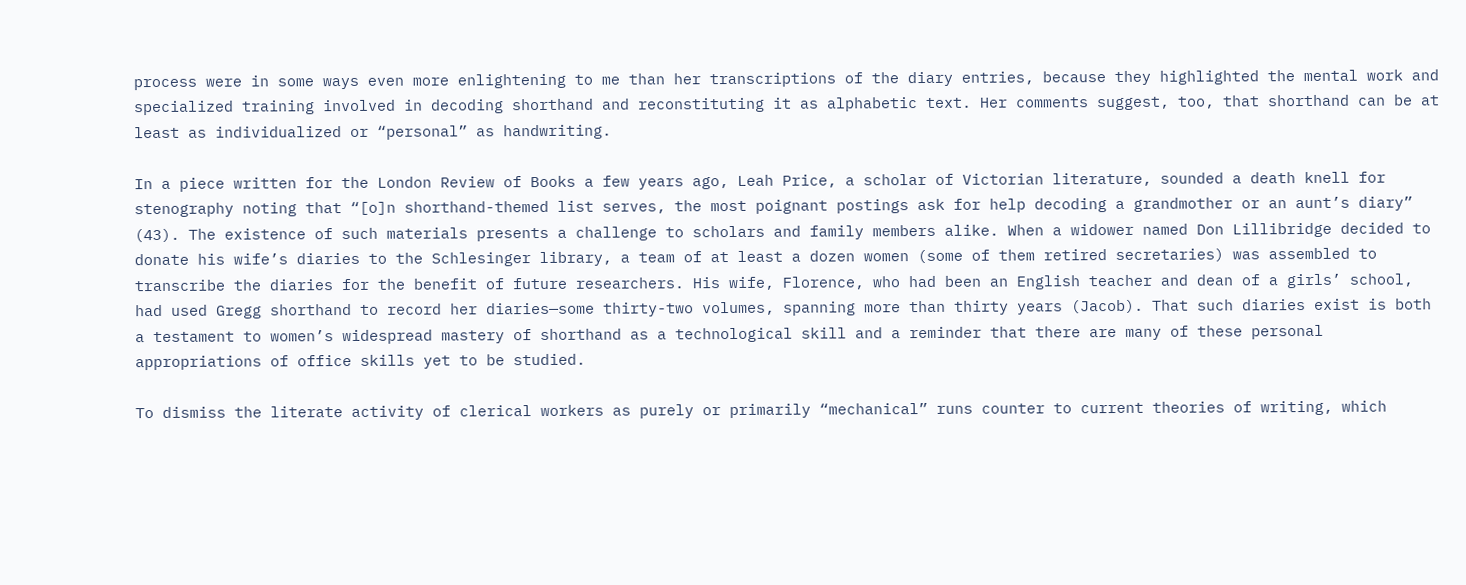process were in some ways even more enlightening to me than her transcriptions of the diary entries, because they highlighted the mental work and specialized training involved in decoding shorthand and reconstituting it as alphabetic text. Her comments suggest, too, that shorthand can be at least as individualized or “personal” as handwriting.

In a piece written for the London Review of Books a few years ago, Leah Price, a scholar of Victorian literature, sounded a death knell for stenography noting that “[o]n shorthand-themed list serves, the most poignant postings ask for help decoding a grandmother or an aunt’s diary” (43). The existence of such materials presents a challenge to scholars and family members alike. When a widower named Don Lillibridge decided to donate his wife’s diaries to the Schlesinger library, a team of at least a dozen women (some of them retired secretaries) was assembled to transcribe the diaries for the benefit of future researchers. His wife, Florence, who had been an English teacher and dean of a girls’ school, had used Gregg shorthand to record her diaries—some thirty-two volumes, spanning more than thirty years (Jacob). That such diaries exist is both a testament to women’s widespread mastery of shorthand as a technological skill and a reminder that there are many of these personal appropriations of office skills yet to be studied.

To dismiss the literate activity of clerical workers as purely or primarily “mechanical” runs counter to current theories of writing, which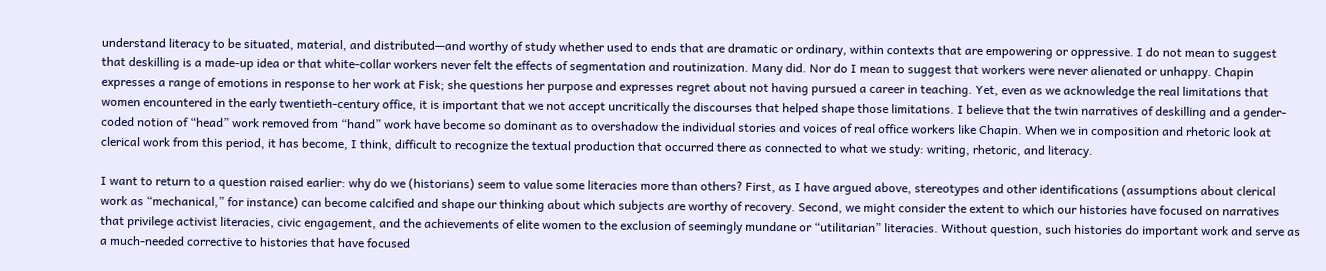understand literacy to be situated, material, and distributed—and worthy of study whether used to ends that are dramatic or ordinary, within contexts that are empowering or oppressive. I do not mean to suggest that deskilling is a made-up idea or that white-collar workers never felt the effects of segmentation and routinization. Many did. Nor do I mean to suggest that workers were never alienated or unhappy. Chapin expresses a range of emotions in response to her work at Fisk; she questions her purpose and expresses regret about not having pursued a career in teaching. Yet, even as we acknowledge the real limitations that women encountered in the early twentieth-century office, it is important that we not accept uncritically the discourses that helped shape those limitations. I believe that the twin narratives of deskilling and a gender-coded notion of “head” work removed from “hand” work have become so dominant as to overshadow the individual stories and voices of real office workers like Chapin. When we in composition and rhetoric look at clerical work from this period, it has become, I think, difficult to recognize the textual production that occurred there as connected to what we study: writing, rhetoric, and literacy.

I want to return to a question raised earlier: why do we (historians) seem to value some literacies more than others? First, as I have argued above, stereotypes and other identifications (assumptions about clerical work as “mechanical,” for instance) can become calcified and shape our thinking about which subjects are worthy of recovery. Second, we might consider the extent to which our histories have focused on narratives that privilege activist literacies, civic engagement, and the achievements of elite women to the exclusion of seemingly mundane or “utilitarian” literacies. Without question, such histories do important work and serve as a much-needed corrective to histories that have focused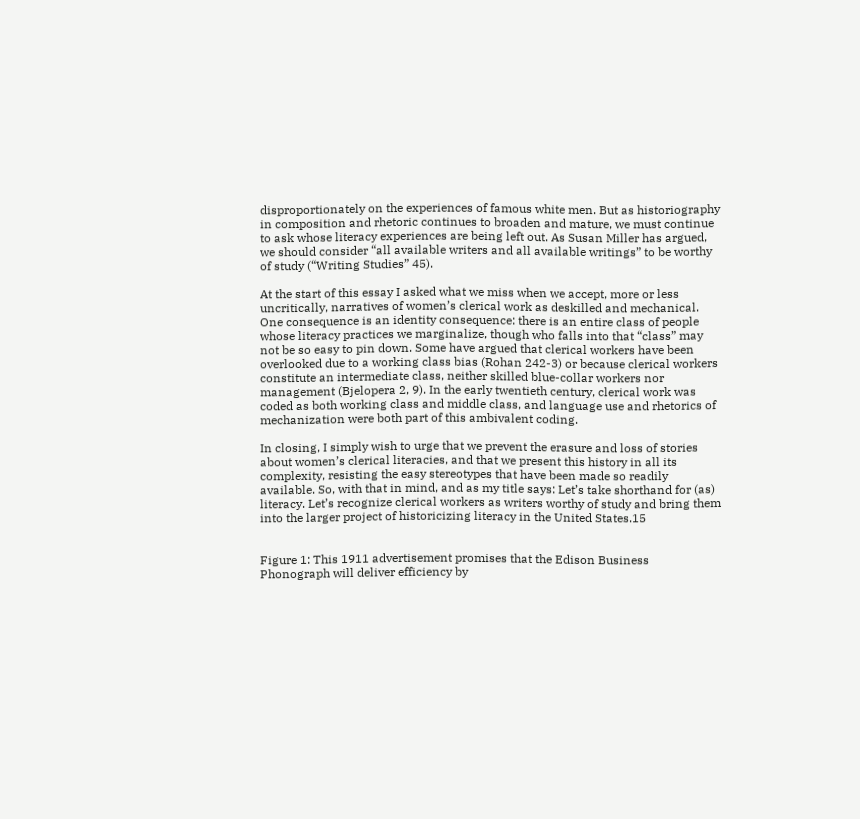disproportionately on the experiences of famous white men. But as historiography in composition and rhetoric continues to broaden and mature, we must continue to ask whose literacy experiences are being left out. As Susan Miller has argued, we should consider “all available writers and all available writings” to be worthy of study (“Writing Studies” 45).

At the start of this essay I asked what we miss when we accept, more or less uncritically, narratives of women’s clerical work as deskilled and mechanical. One consequence is an identity consequence: there is an entire class of people whose literacy practices we marginalize, though who falls into that “class” may not be so easy to pin down. Some have argued that clerical workers have been overlooked due to a working class bias (Rohan 242-3) or because clerical workers constitute an intermediate class, neither skilled blue-collar workers nor management (Bjelopera 2, 9). In the early twentieth century, clerical work was coded as both working class and middle class, and language use and rhetorics of mechanization were both part of this ambivalent coding.

In closing, I simply wish to urge that we prevent the erasure and loss of stories about women’s clerical literacies, and that we present this history in all its complexity, resisting the easy stereotypes that have been made so readily available. So, with that in mind, and as my title says: Let’s take shorthand for (as) literacy. Let’s recognize clerical workers as writers worthy of study and bring them into the larger project of historicizing literacy in the United States.15


Figure 1: This 1911 advertisement promises that the Edison Business Phonograph will deliver efficiency by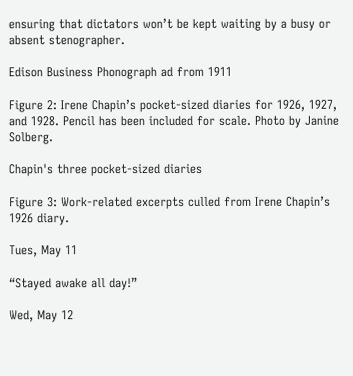ensuring that dictators won’t be kept waiting by a busy or absent stenographer.

Edison Business Phonograph ad from 1911

Figure 2: Irene Chapin’s pocket-sized diaries for 1926, 1927, and 1928. Pencil has been included for scale. Photo by Janine Solberg.

Chapin's three pocket-sized diaries

Figure 3: Work-related excerpts culled from Irene Chapin’s 1926 diary.

Tues, May 11

“Stayed awake all day!”

Wed, May 12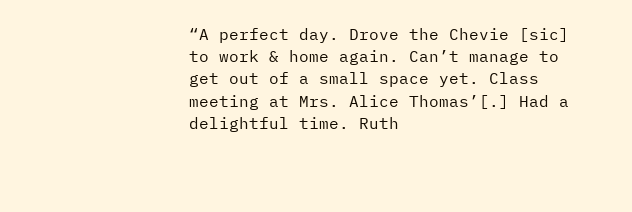“A perfect day. Drove the Chevie [sic] to work & home again. Can’t manage to get out of a small space yet. Class meeting at Mrs. Alice Thomas’[.] Had a delightful time. Ruth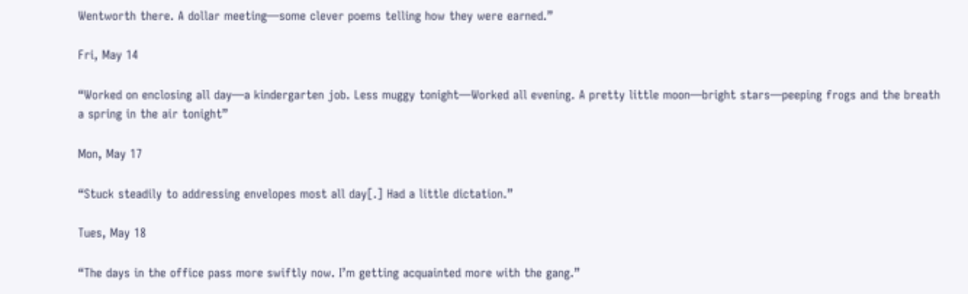Wentworth there. A dollar meeting—some clever poems telling how they were earned.”

Fri, May 14

“Worked on enclosing all day—a kindergarten job. Less muggy tonight—Worked all evening. A pretty little moon—bright stars—peeping frogs and the breath a spring in the air tonight”

Mon, May 17

“Stuck steadily to addressing envelopes most all day[.] Had a little dictation.”

Tues, May 18

“The days in the office pass more swiftly now. I’m getting acquainted more with the gang.”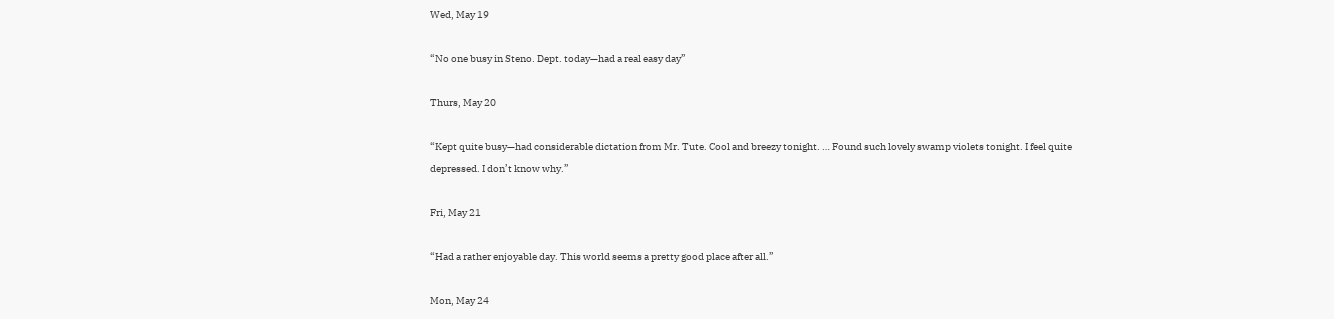Wed, May 19

“No one busy in Steno. Dept. today—had a real easy day”

Thurs, May 20

“Kept quite busy—had considerable dictation from Mr. Tute. Cool and breezy tonight. … Found such lovely swamp violets tonight. I feel quite depressed. I don’t know why.”

Fri, May 21

“Had a rather enjoyable day. This world seems a pretty good place after all.”

Mon, May 24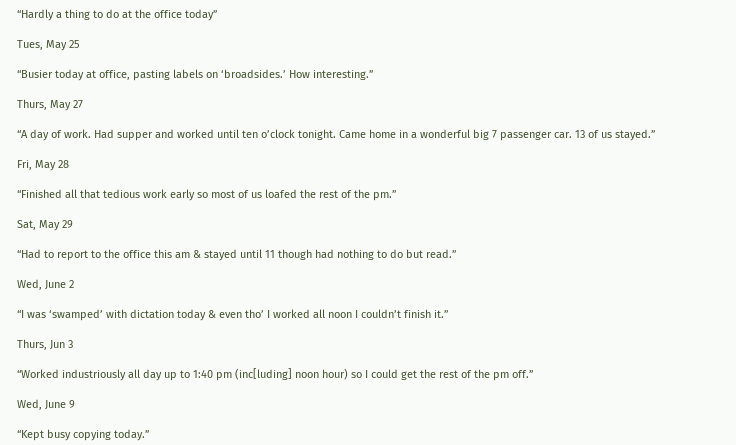“Hardly a thing to do at the office today”

Tues, May 25

“Busier today at office, pasting labels on ‘broadsides.’ How interesting.”

Thurs, May 27

“A day of work. Had supper and worked until ten o’clock tonight. Came home in a wonderful big 7 passenger car. 13 of us stayed.”

Fri, May 28

“Finished all that tedious work early so most of us loafed the rest of the pm.”

Sat, May 29

“Had to report to the office this am & stayed until 11 though had nothing to do but read.”

Wed, June 2

“I was ‘swamped’ with dictation today & even tho’ I worked all noon I couldn’t finish it.”

Thurs, Jun 3

“Worked industriously all day up to 1:40 pm (inc[luding] noon hour) so I could get the rest of the pm off.”

Wed, June 9

“Kept busy copying today.”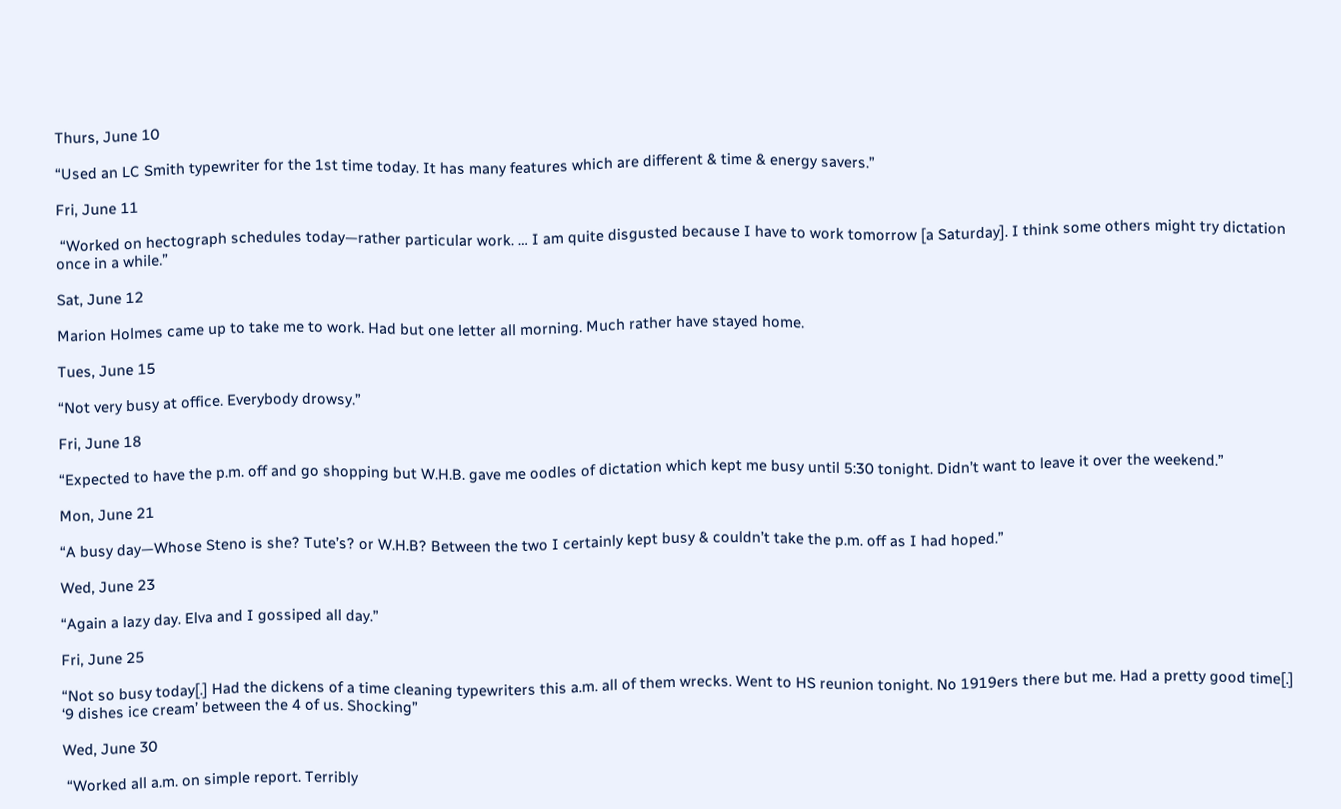Thurs, June 10

“Used an LC Smith typewriter for the 1st time today. It has many features which are different & time & energy savers.”

Fri, June 11

 “Worked on hectograph schedules today—rather particular work. … I am quite disgusted because I have to work tomorrow [a Saturday]. I think some others might try dictation once in a while.”

Sat, June 12

Marion Holmes came up to take me to work. Had but one letter all morning. Much rather have stayed home.

Tues, June 15

“Not very busy at office. Everybody drowsy.”

Fri, June 18

“Expected to have the p.m. off and go shopping but W.H.B. gave me oodles of dictation which kept me busy until 5:30 tonight. Didn’t want to leave it over the weekend.”

Mon, June 21

“A busy day—Whose Steno is she? Tute’s? or W.H.B? Between the two I certainly kept busy & couldn’t take the p.m. off as I had hoped.”

Wed, June 23

“Again a lazy day. Elva and I gossiped all day.”

Fri, June 25

“Not so busy today[.] Had the dickens of a time cleaning typewriters this a.m. all of them wrecks. Went to HS reunion tonight. No 1919ers there but me. Had a pretty good time[.] ‘9 dishes ice cream’ between the 4 of us. Shocking”

Wed, June 30

 “Worked all a.m. on simple report. Terribly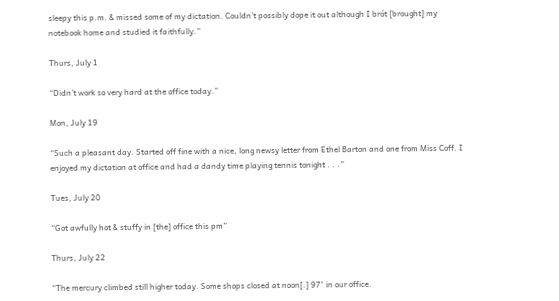sleepy this p.m. & missed some of my dictation. Couldn’t possibly dope it out although I brót [brought] my notebook home and studied it faithfully.”

Thurs, July 1

“Didn’t work so very hard at the office today.”

Mon, July 19

“Such a pleasant day. Started off fine with a nice, long newsy letter from Ethel Barton and one from Miss Coff. I enjoyed my dictation at office and had a dandy time playing tennis tonight . . .”

Tues, July 20

“Got awfully hot & stuffy in [the] office this pm”

Thurs, July 22

“The mercury climbed still higher today. Some shops closed at noon[.] 97° in our office.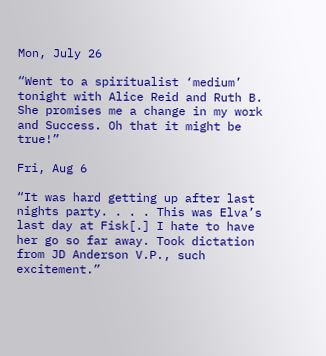Mon, July 26

“Went to a spiritualist ‘medium’ tonight with Alice Reid and Ruth B. She promises me a change in my work and Success. Oh that it might be true!”

Fri, Aug 6

“It was hard getting up after last nights party. . . . This was Elva’s last day at Fisk[.] I hate to have her go so far away. Took dictation from JD Anderson V.P., such excitement.”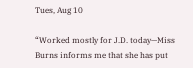Tues, Aug 10

“Worked mostly for J.D. today—Miss Burns informs me that she has put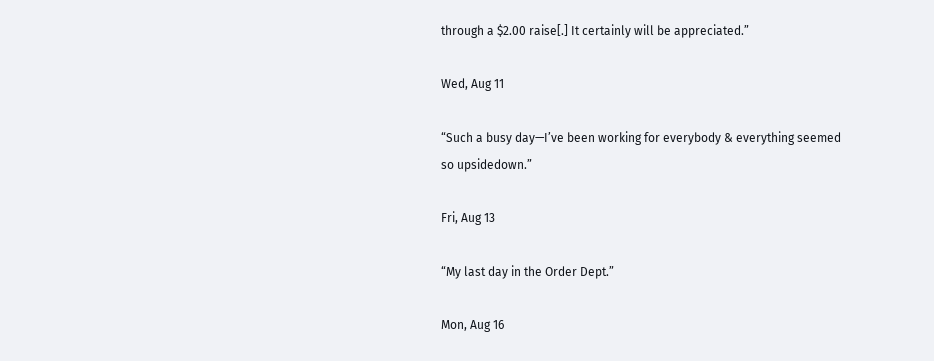through a $2.00 raise[.] It certainly will be appreciated.”

Wed, Aug 11

“Such a busy day—I’ve been working for everybody & everything seemed so upsidedown.”

Fri, Aug 13

“My last day in the Order Dept.”

Mon, Aug 16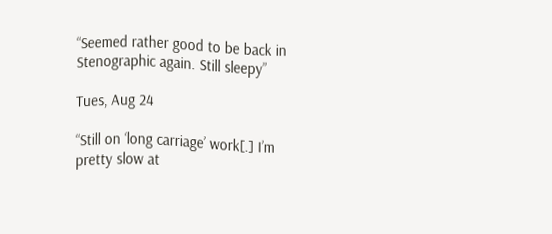“Seemed rather good to be back in Stenographic again. Still sleepy”

Tues, Aug 24

“Still on ‘long carriage’ work[.] I’m pretty slow at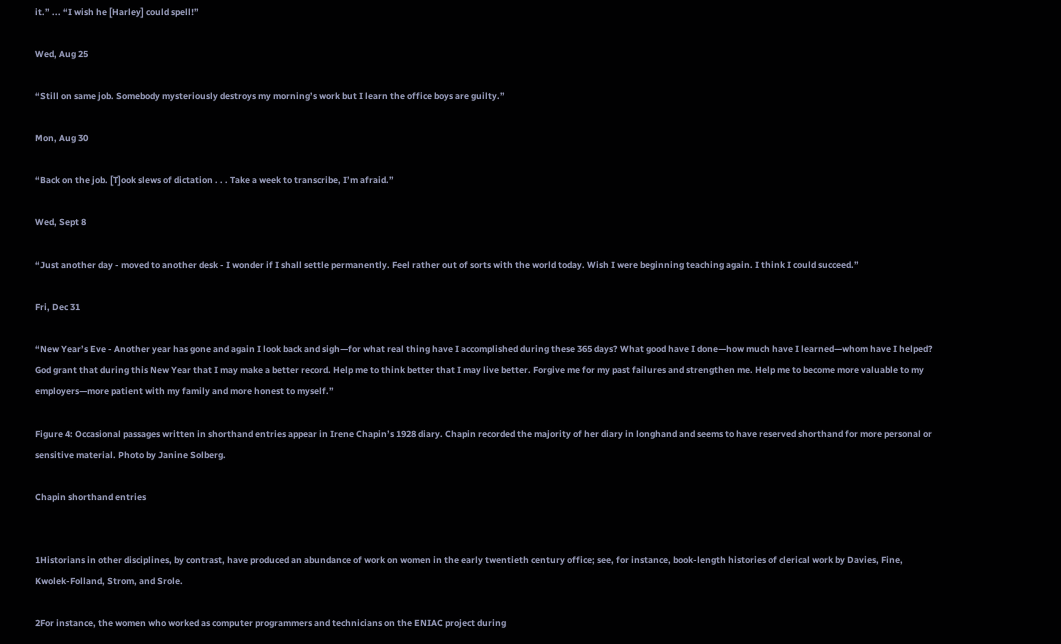it.” ... “I wish he [Harley] could spell!”

Wed, Aug 25

“Still on same job. Somebody mysteriously destroys my morning’s work but I learn the office boys are guilty.”

Mon, Aug 30

“Back on the job. [T]ook slews of dictation . . . Take a week to transcribe, I’m afraid.”

Wed, Sept 8

“Just another day - moved to another desk - I wonder if I shall settle permanently. Feel rather out of sorts with the world today. Wish I were beginning teaching again. I think I could succeed.”

Fri, Dec 31

“New Year’s Eve - Another year has gone and again I look back and sigh—for what real thing have I accomplished during these 365 days? What good have I done—how much have I learned—whom have I helped? God grant that during this New Year that I may make a better record. Help me to think better that I may live better. Forgive me for my past failures and strengthen me. Help me to become more valuable to my employers—more patient with my family and more honest to myself.”

Figure 4: Occasional passages written in shorthand entries appear in Irene Chapin’s 1928 diary. Chapin recorded the majority of her diary in longhand and seems to have reserved shorthand for more personal or sensitive material. Photo by Janine Solberg.

Chapin shorthand entries


1Historians in other disciplines, by contrast, have produced an abundance of work on women in the early twentieth century office; see, for instance, book-length histories of clerical work by Davies, Fine, Kwolek-Folland, Strom, and Srole.

2For instance, the women who worked as computer programmers and technicians on the ENIAC project during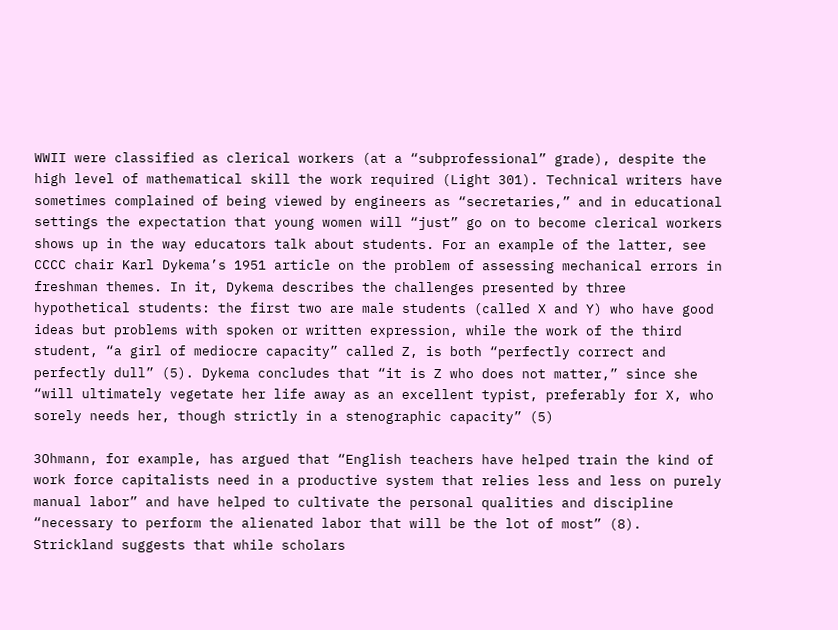WWII were classified as clerical workers (at a “subprofessional” grade), despite the high level of mathematical skill the work required (Light 301). Technical writers have sometimes complained of being viewed by engineers as “secretaries,” and in educational settings the expectation that young women will “just” go on to become clerical workers shows up in the way educators talk about students. For an example of the latter, see CCCC chair Karl Dykema’s 1951 article on the problem of assessing mechanical errors in freshman themes. In it, Dykema describes the challenges presented by three hypothetical students: the first two are male students (called X and Y) who have good ideas but problems with spoken or written expression, while the work of the third student, “a girl of mediocre capacity” called Z, is both “perfectly correct and perfectly dull” (5). Dykema concludes that “it is Z who does not matter,” since she “will ultimately vegetate her life away as an excellent typist, preferably for X, who sorely needs her, though strictly in a stenographic capacity” (5)

3Ohmann, for example, has argued that “English teachers have helped train the kind of work force capitalists need in a productive system that relies less and less on purely manual labor” and have helped to cultivate the personal qualities and discipline “necessary to perform the alienated labor that will be the lot of most” (8). Strickland suggests that while scholars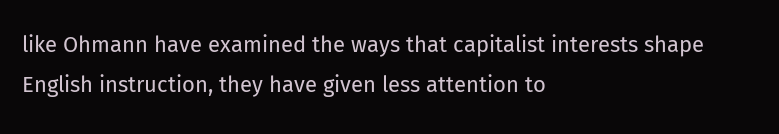like Ohmann have examined the ways that capitalist interests shape English instruction, they have given less attention to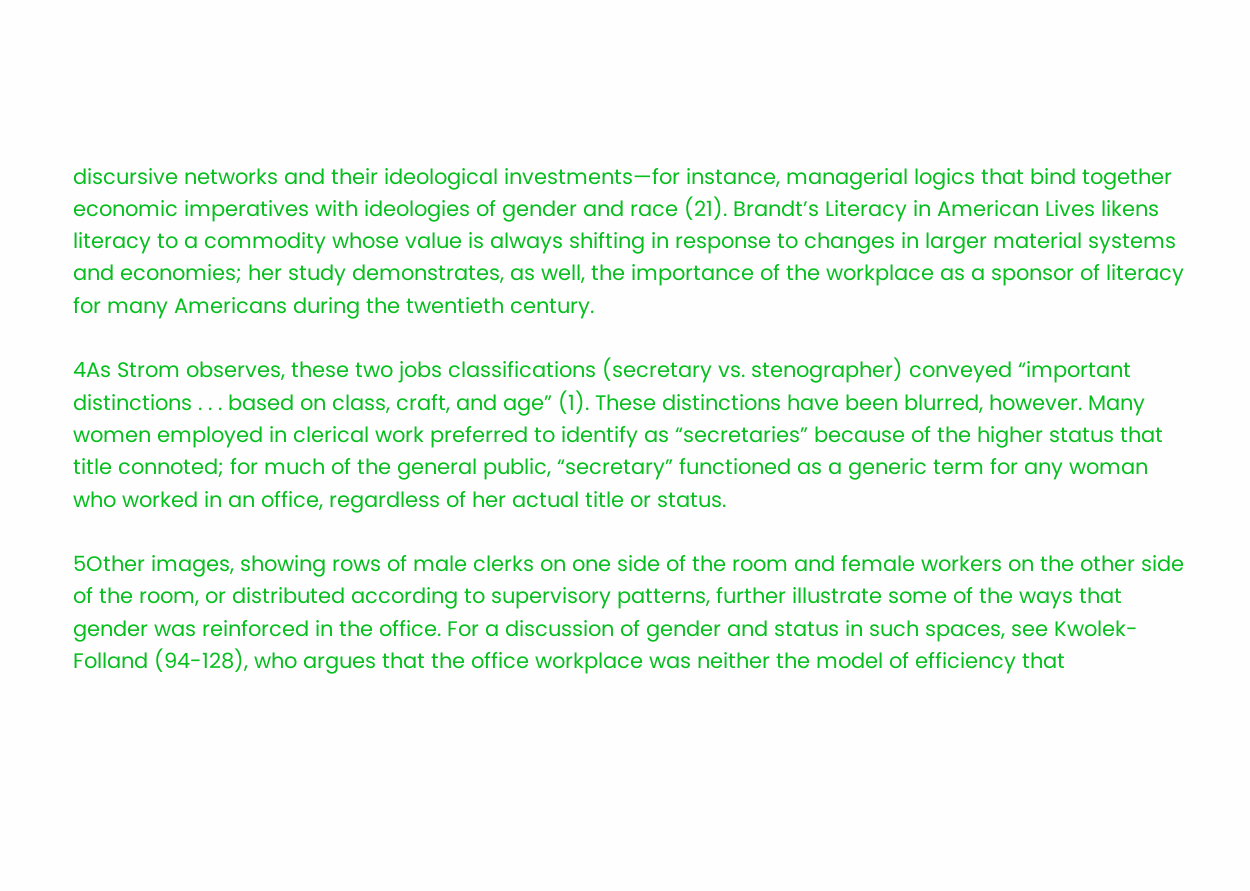discursive networks and their ideological investments—for instance, managerial logics that bind together economic imperatives with ideologies of gender and race (21). Brandt’s Literacy in American Lives likens literacy to a commodity whose value is always shifting in response to changes in larger material systems and economies; her study demonstrates, as well, the importance of the workplace as a sponsor of literacy for many Americans during the twentieth century.

4As Strom observes, these two jobs classifications (secretary vs. stenographer) conveyed “important distinctions . . . based on class, craft, and age” (1). These distinctions have been blurred, however. Many women employed in clerical work preferred to identify as “secretaries” because of the higher status that title connoted; for much of the general public, “secretary” functioned as a generic term for any woman who worked in an office, regardless of her actual title or status.

5Other images, showing rows of male clerks on one side of the room and female workers on the other side of the room, or distributed according to supervisory patterns, further illustrate some of the ways that gender was reinforced in the office. For a discussion of gender and status in such spaces, see Kwolek-Folland (94-128), who argues that the office workplace was neither the model of efficiency that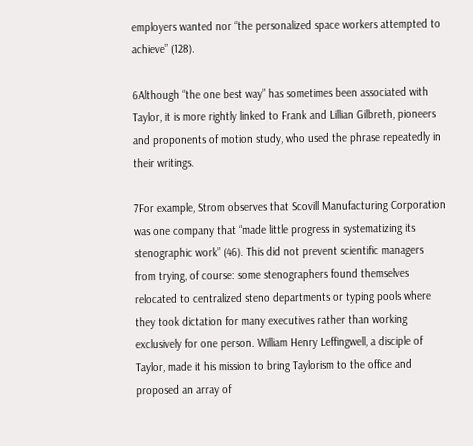employers wanted nor “the personalized space workers attempted to achieve” (128).

6Although “the one best way” has sometimes been associated with Taylor, it is more rightly linked to Frank and Lillian Gilbreth, pioneers and proponents of motion study, who used the phrase repeatedly in their writings.

7For example, Strom observes that Scovill Manufacturing Corporation was one company that “made little progress in systematizing its stenographic work” (46). This did not prevent scientific managers from trying, of course: some stenographers found themselves relocated to centralized steno departments or typing pools where they took dictation for many executives rather than working exclusively for one person. William Henry Leffingwell, a disciple of Taylor, made it his mission to bring Taylorism to the office and proposed an array of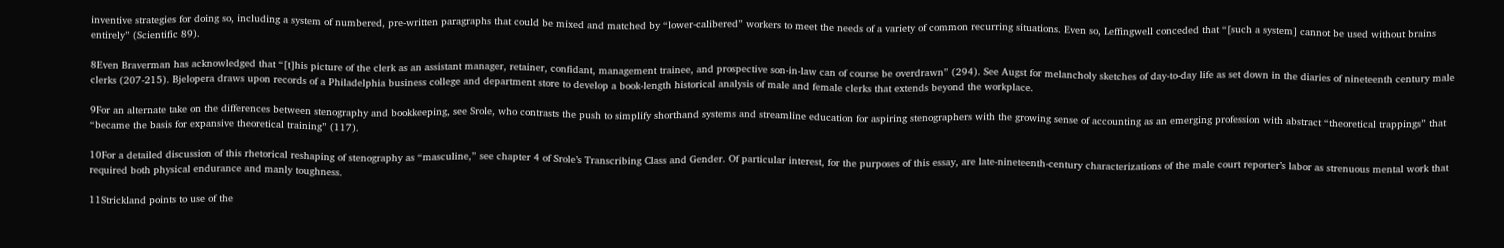inventive strategies for doing so, including a system of numbered, pre-written paragraphs that could be mixed and matched by “lower-calibered” workers to meet the needs of a variety of common recurring situations. Even so, Leffingwell conceded that “[such a system] cannot be used without brains entirely” (Scientific 89).

8Even Braverman has acknowledged that “[t]his picture of the clerk as an assistant manager, retainer, confidant, management trainee, and prospective son-in-law can of course be overdrawn” (294). See Augst for melancholy sketches of day-to-day life as set down in the diaries of nineteenth century male clerks (207-215). Bjelopera draws upon records of a Philadelphia business college and department store to develop a book-length historical analysis of male and female clerks that extends beyond the workplace.

9For an alternate take on the differences between stenography and bookkeeping, see Srole, who contrasts the push to simplify shorthand systems and streamline education for aspiring stenographers with the growing sense of accounting as an emerging profession with abstract “theoretical trappings” that “became the basis for expansive theoretical training” (117).

10For a detailed discussion of this rhetorical reshaping of stenography as “masculine,” see chapter 4 of Srole’s Transcribing Class and Gender. Of particular interest, for the purposes of this essay, are late-nineteenth-century characterizations of the male court reporter’s labor as strenuous mental work that required both physical endurance and manly toughness.

11Strickland points to use of the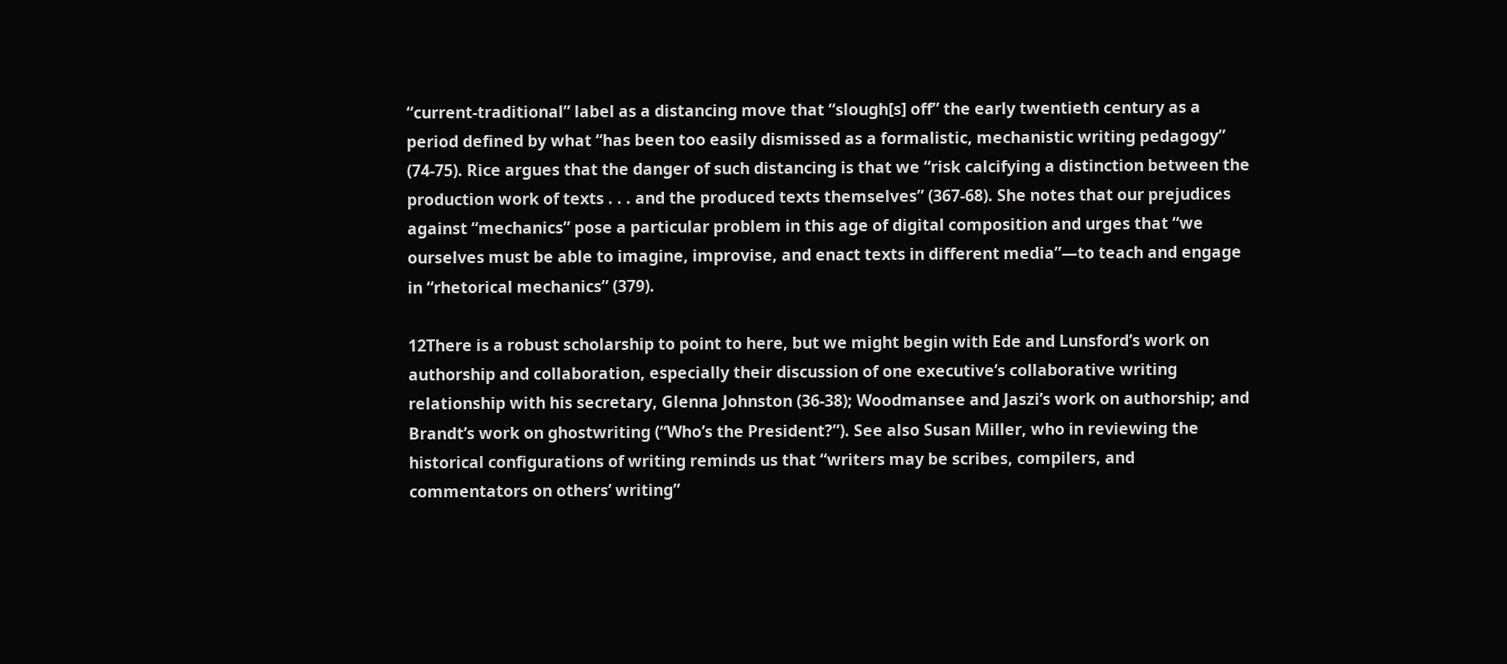“current-traditional” label as a distancing move that “slough[s] off” the early twentieth century as a period defined by what “has been too easily dismissed as a formalistic, mechanistic writing pedagogy” (74-75). Rice argues that the danger of such distancing is that we “risk calcifying a distinction between the production work of texts . . . and the produced texts themselves” (367-68). She notes that our prejudices against “mechanics” pose a particular problem in this age of digital composition and urges that “we ourselves must be able to imagine, improvise, and enact texts in different media”—to teach and engage in “rhetorical mechanics” (379).

12There is a robust scholarship to point to here, but we might begin with Ede and Lunsford’s work on authorship and collaboration, especially their discussion of one executive’s collaborative writing relationship with his secretary, Glenna Johnston (36-38); Woodmansee and Jaszi’s work on authorship; and Brandt’s work on ghostwriting (“Who’s the President?”). See also Susan Miller, who in reviewing the historical configurations of writing reminds us that “writers may be scribes, compilers, and commentators on others’ writing”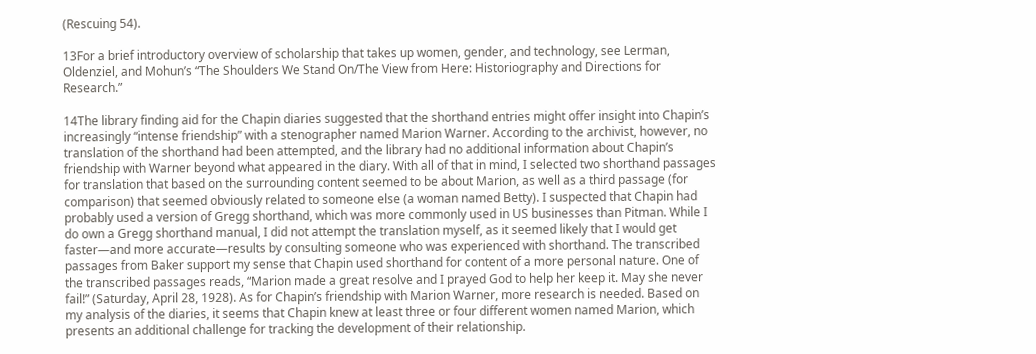(Rescuing 54).

13For a brief introductory overview of scholarship that takes up women, gender, and technology, see Lerman, Oldenziel, and Mohun’s “The Shoulders We Stand On/The View from Here: Historiography and Directions for Research.”

14The library finding aid for the Chapin diaries suggested that the shorthand entries might offer insight into Chapin’s increasingly “intense friendship” with a stenographer named Marion Warner. According to the archivist, however, no translation of the shorthand had been attempted, and the library had no additional information about Chapin’s friendship with Warner beyond what appeared in the diary. With all of that in mind, I selected two shorthand passages for translation that based on the surrounding content seemed to be about Marion, as well as a third passage (for comparison) that seemed obviously related to someone else (a woman named Betty). I suspected that Chapin had probably used a version of Gregg shorthand, which was more commonly used in US businesses than Pitman. While I do own a Gregg shorthand manual, I did not attempt the translation myself, as it seemed likely that I would get faster—and more accurate—results by consulting someone who was experienced with shorthand. The transcribed passages from Baker support my sense that Chapin used shorthand for content of a more personal nature. One of the transcribed passages reads, “Marion made a great resolve and I prayed God to help her keep it. May she never fail!” (Saturday, April 28, 1928). As for Chapin’s friendship with Marion Warner, more research is needed. Based on my analysis of the diaries, it seems that Chapin knew at least three or four different women named Marion, which presents an additional challenge for tracking the development of their relationship.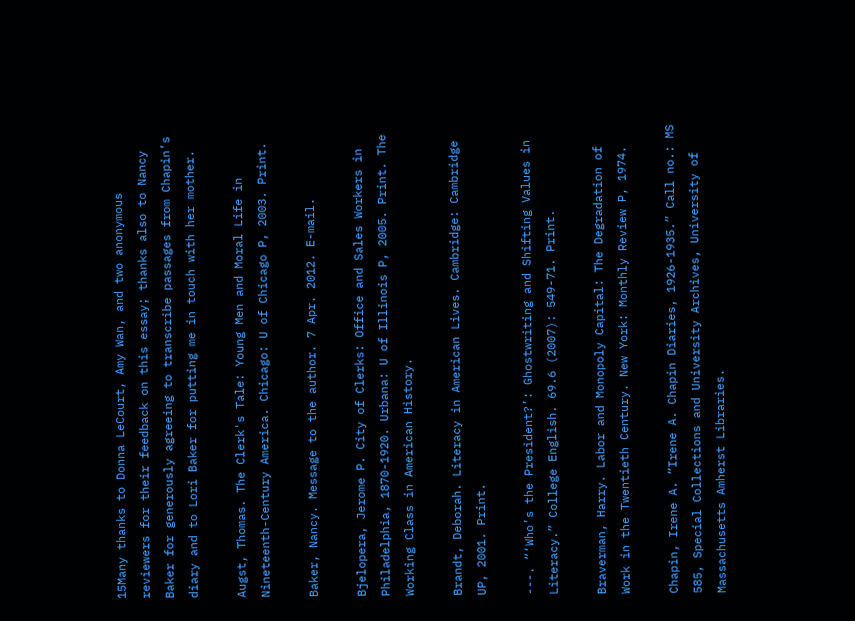15Many thanks to Donna LeCourt, Amy Wan, and two anonymous reviewers for their feedback on this essay; thanks also to Nancy Baker for generously agreeing to transcribe passages from Chapin’s diary and to Lori Baker for putting me in touch with her mother.

Augst, Thomas. The Clerk's Tale: Young Men and Moral Life in Nineteenth-Century America. Chicago: U of Chicago P, 2003. Print.

Baker, Nancy. Message to the author. 7 Apr. 2012. E-mail.

Bjelopera, Jerome P. City of Clerks: Office and Sales Workers in Philadelphia, 1870-1920. Urbana: U of Illinois P, 2005. Print. The Working Class in American History.

Brandt, Deborah. Literacy in American Lives. Cambridge: Cambridge UP, 2001. Print.

---. “‘Who’s the President?’: Ghostwriting and Shifting Values in Literacy.” College English. 69.6 (2007): 549-71. Print.

Braverman, Harry. Labor and Monopoly Capital: The Degradation of Work in the Twentieth Century. New York: Monthly Review P, 1974.

Chapin, Irene A. “Irene A. Chapin Diaries, 1926-1935.” Call no.: MS 585, Special Collections and University Archives, University of Massachusetts Amherst Libraries.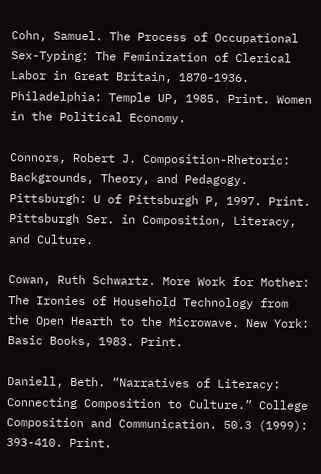Cohn, Samuel. The Process of Occupational Sex-Typing: The Feminization of Clerical Labor in Great Britain, 1870-1936. Philadelphia: Temple UP, 1985. Print. Women in the Political Economy.

Connors, Robert J. Composition-Rhetoric: Backgrounds, Theory, and Pedagogy. Pittsburgh: U of Pittsburgh P, 1997. Print. Pittsburgh Ser. in Composition, Literacy, and Culture.

Cowan, Ruth Schwartz. More Work for Mother: The Ironies of Household Technology from the Open Hearth to the Microwave. New York: Basic Books, 1983. Print.

Daniell, Beth. “Narratives of Literacy: Connecting Composition to Culture.” College Composition and Communication. 50.3 (1999): 393-410. Print.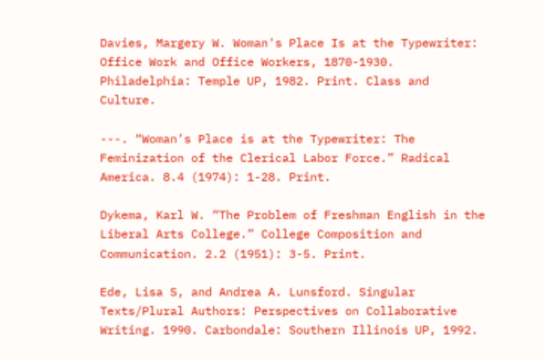Davies, Margery W. Woman's Place Is at the Typewriter: Office Work and Office Workers, 1870-1930. Philadelphia: Temple UP, 1982. Print. Class and Culture.

---. “Woman’s Place is at the Typewriter: The Feminization of the Clerical Labor Force.” Radical America. 8.4 (1974): 1-28. Print.

Dykema, Karl W. “The Problem of Freshman English in the Liberal Arts College.” College Composition and Communication. 2.2 (1951): 3-5. Print.

Ede, Lisa S, and Andrea A. Lunsford. Singular Texts/Plural Authors: Perspectives on Collaborative Writing. 1990. Carbondale: Southern Illinois UP, 1992.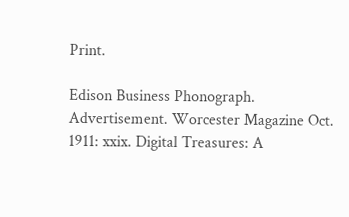Print.

Edison Business Phonograph. Advertisement. Worcester Magazine Oct. 1911: xxix. Digital Treasures: A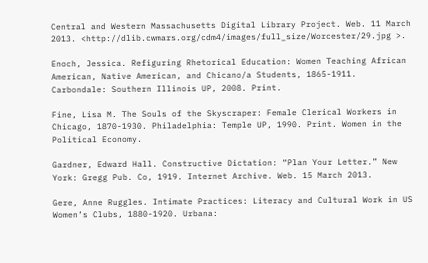Central and Western Massachusetts Digital Library Project. Web. 11 March 2013. <http://dlib.cwmars.org/cdm4/images/full_size/Worcester/29.jpg >.

Enoch, Jessica. Refiguring Rhetorical Education: Women Teaching African American, Native American, and Chicano/a Students, 1865-1911. Carbondale: Southern Illinois UP, 2008. Print.

Fine, Lisa M. The Souls of the Skyscraper: Female Clerical Workers in Chicago, 1870-1930. Philadelphia: Temple UP, 1990. Print. Women in the Political Economy.

Gardner, Edward Hall. Constructive Dictation: “Plan Your Letter.” New York: Gregg Pub. Co, 1919. Internet Archive. Web. 15 March 2013.

Gere, Anne Ruggles. Intimate Practices: Literacy and Cultural Work in US Women’s Clubs, 1880-1920. Urbana: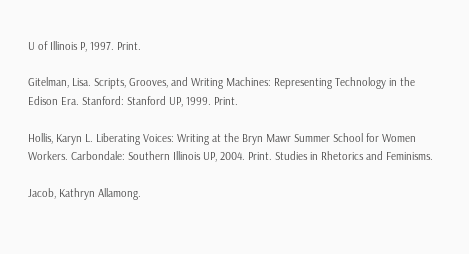U of Illinois P, 1997. Print.

Gitelman, Lisa. Scripts, Grooves, and Writing Machines: Representing Technology in the Edison Era. Stanford: Stanford UP, 1999. Print.

Hollis, Karyn L. Liberating Voices: Writing at the Bryn Mawr Summer School for Women Workers. Carbondale: Southern Illinois UP, 2004. Print. Studies in Rhetorics and Feminisms.

Jacob, Kathryn Allamong.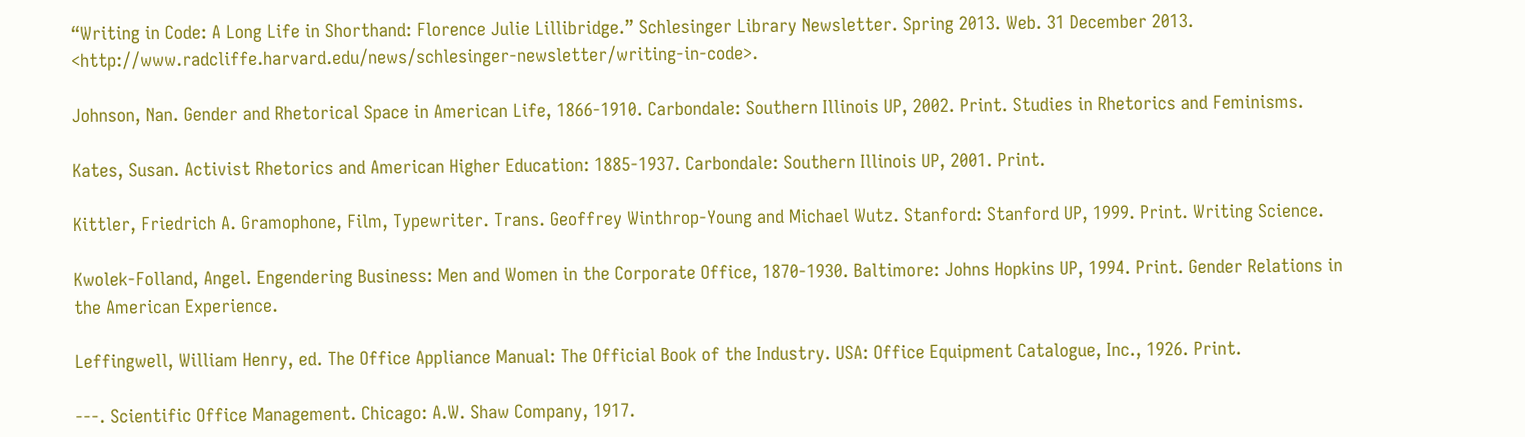“Writing in Code: A Long Life in Shorthand: Florence Julie Lillibridge.” Schlesinger Library Newsletter. Spring 2013. Web. 31 December 2013. <http://www.radcliffe.harvard.edu/news/schlesinger-newsletter/writing-in-code>.

Johnson, Nan. Gender and Rhetorical Space in American Life, 1866-1910. Carbondale: Southern Illinois UP, 2002. Print. Studies in Rhetorics and Feminisms.

Kates, Susan. Activist Rhetorics and American Higher Education: 1885-1937. Carbondale: Southern Illinois UP, 2001. Print.

Kittler, Friedrich A. Gramophone, Film, Typewriter. Trans. Geoffrey Winthrop-Young and Michael Wutz. Stanford: Stanford UP, 1999. Print. Writing Science.

Kwolek-Folland, Angel. Engendering Business: Men and Women in the Corporate Office, 1870-1930. Baltimore: Johns Hopkins UP, 1994. Print. Gender Relations in the American Experience.

Leffingwell, William Henry, ed. The Office Appliance Manual: The Official Book of the Industry. USA: Office Equipment Catalogue, Inc., 1926. Print.

---. Scientific Office Management. Chicago: A.W. Shaw Company, 1917.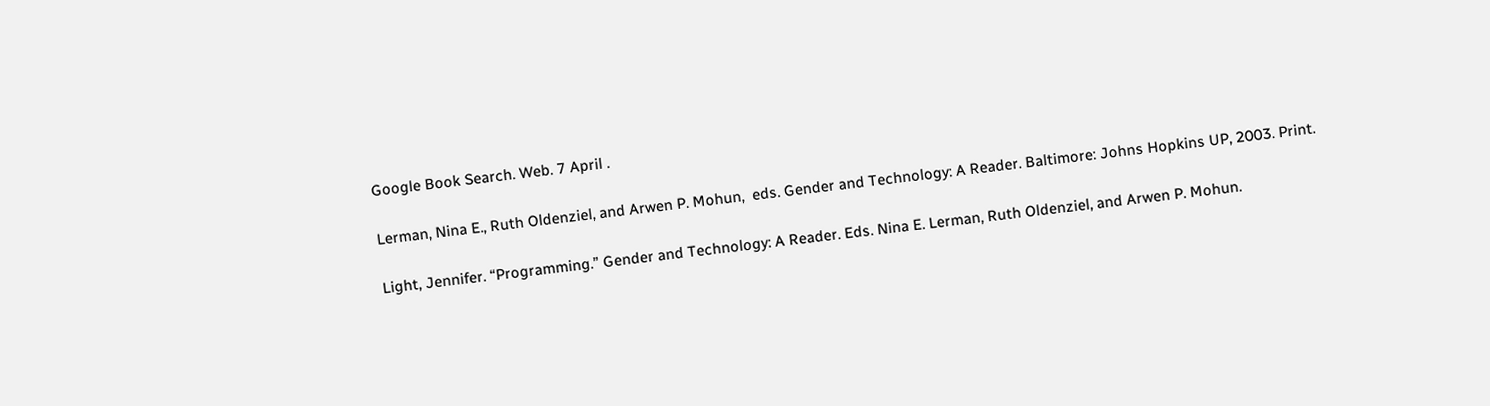Google Book Search. Web. 7 April .

Lerman, Nina E., Ruth Oldenziel, and Arwen P. Mohun,  eds. Gender and Technology: A Reader. Baltimore: Johns Hopkins UP, 2003. Print.

Light, Jennifer. “Programming.” Gender and Technology: A Reader. Eds. Nina E. Lerman, Ruth Oldenziel, and Arwen P. Mohun.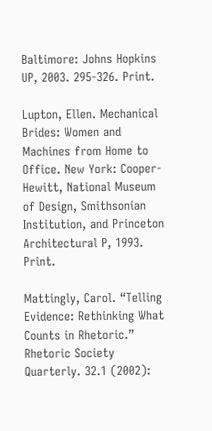Baltimore: Johns Hopkins UP, 2003. 295-326. Print.

Lupton, Ellen. Mechanical Brides: Women and Machines from Home to Office. New York: Cooper-Hewitt, National Museum of Design, Smithsonian Institution, and Princeton  Architectural P, 1993. Print.

Mattingly, Carol. “Telling Evidence: Rethinking What Counts in Rhetoric.” Rhetoric Society Quarterly. 32.1 (2002):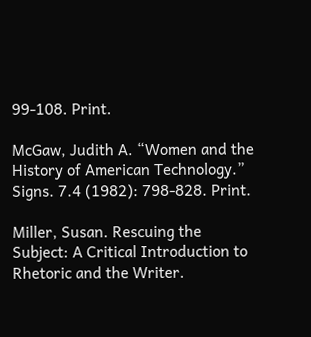99-108. Print.

McGaw, Judith A. “Women and the History of American Technology.” Signs. 7.4 (1982): 798-828. Print.

Miller, Susan. Rescuing the Subject: A Critical Introduction to Rhetoric and the Writer.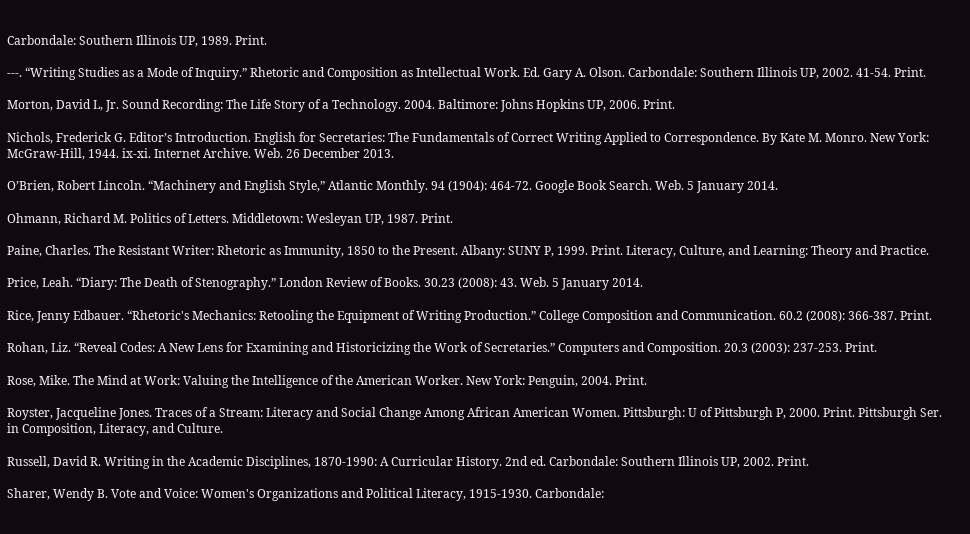Carbondale: Southern Illinois UP, 1989. Print.

---. “Writing Studies as a Mode of Inquiry.” Rhetoric and Composition as Intellectual Work. Ed. Gary A. Olson. Carbondale: Southern Illinois UP, 2002. 41-54. Print.

Morton, David L, Jr. Sound Recording: The Life Story of a Technology. 2004. Baltimore: Johns Hopkins UP, 2006. Print.

Nichols, Frederick G. Editor’s Introduction. English for Secretaries: The Fundamentals of Correct Writing Applied to Correspondence. By Kate M. Monro. New York: McGraw-Hill, 1944. ix-xi. Internet Archive. Web. 26 December 2013.

O’Brien, Robert Lincoln. “Machinery and English Style,” Atlantic Monthly. 94 (1904): 464-72. Google Book Search. Web. 5 January 2014.

Ohmann, Richard M. Politics of Letters. Middletown: Wesleyan UP, 1987. Print.

Paine, Charles. The Resistant Writer: Rhetoric as Immunity, 1850 to the Present. Albany: SUNY P, 1999. Print. Literacy, Culture, and Learning: Theory and Practice.

Price, Leah. “Diary: The Death of Stenography.” London Review of Books. 30.23 (2008): 43. Web. 5 January 2014.

Rice, Jenny Edbauer. “Rhetoric's Mechanics: Retooling the Equipment of Writing Production.” College Composition and Communication. 60.2 (2008): 366-387. Print.

Rohan, Liz. “Reveal Codes: A New Lens for Examining and Historicizing the Work of Secretaries.” Computers and Composition. 20.3 (2003): 237-253. Print.

Rose, Mike. The Mind at Work: Valuing the Intelligence of the American Worker. New York: Penguin, 2004. Print.

Royster, Jacqueline Jones. Traces of a Stream: Literacy and Social Change Among African American Women. Pittsburgh: U of Pittsburgh P, 2000. Print. Pittsburgh Ser. in Composition, Literacy, and Culture.

Russell, David R. Writing in the Academic Disciplines, 1870-1990: A Curricular History. 2nd ed. Carbondale: Southern Illinois UP, 2002. Print.

Sharer, Wendy B. Vote and Voice: Women's Organizations and Political Literacy, 1915-1930. Carbondale: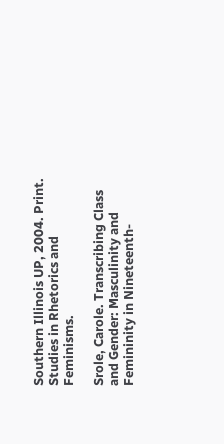Southern Illinois UP, 2004. Print. Studies in Rhetorics and Feminisms.

Srole, Carole. Transcribing Class and Gender: Masculinity and Femininity in Nineteenth-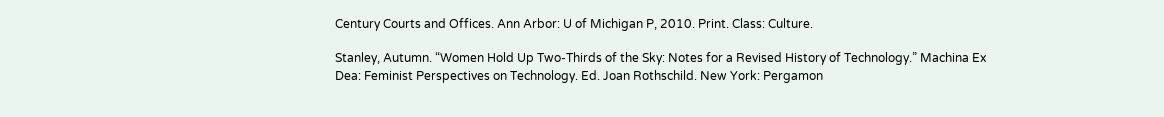Century Courts and Offices. Ann Arbor: U of Michigan P, 2010. Print. Class: Culture.

Stanley, Autumn. “Women Hold Up Two-Thirds of the Sky: Notes for a Revised History of Technology.” Machina Ex Dea: Feminist Perspectives on Technology. Ed. Joan Rothschild. New York: Pergamon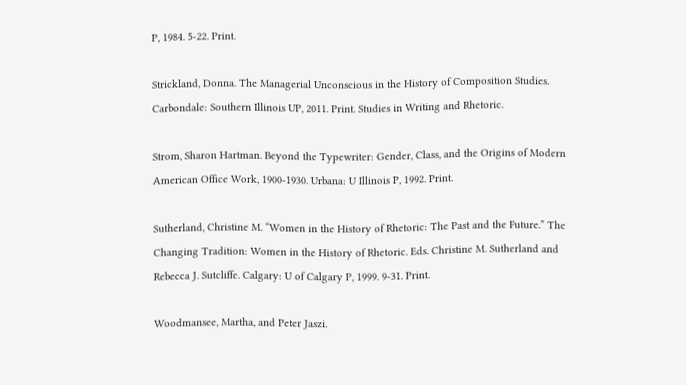P, 1984. 5-22. Print.

Strickland, Donna. The Managerial Unconscious in the History of Composition Studies. Carbondale: Southern Illinois UP, 2011. Print. Studies in Writing and Rhetoric.

Strom, Sharon Hartman. Beyond the Typewriter: Gender, Class, and the Origins of Modern American Office Work, 1900-1930. Urbana: U Illinois P, 1992. Print.

Sutherland, Christine M. “Women in the History of Rhetoric: The Past and the Future.” The Changing Tradition: Women in the History of Rhetoric. Eds. Christine M. Sutherland and Rebecca J. Sutcliffe. Calgary: U of Calgary P, 1999. 9-31. Print.

Woodmansee, Martha, and Peter Jaszi.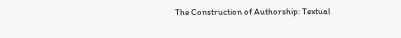The Construction of Authorship: Textual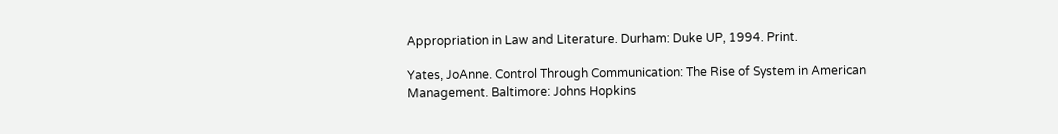Appropriation in Law and Literature. Durham: Duke UP, 1994. Print.

Yates, JoAnne. Control Through Communication: The Rise of System in American Management. Baltimore: Johns Hopkins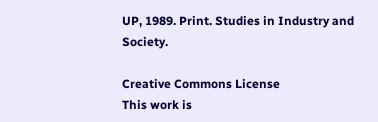UP, 1989. Print. Studies in Industry and Society.

Creative Commons License
This work is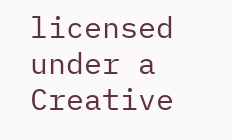licensed under a Creative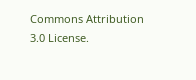Commons Attribution 3.0 License.